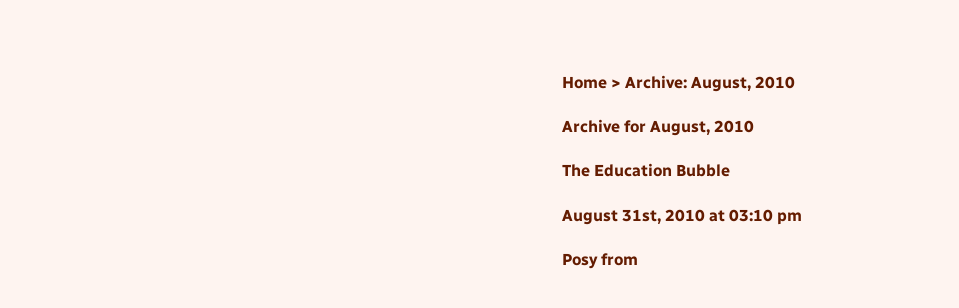Home > Archive: August, 2010

Archive for August, 2010

The Education Bubble

August 31st, 2010 at 03:10 pm

Posy from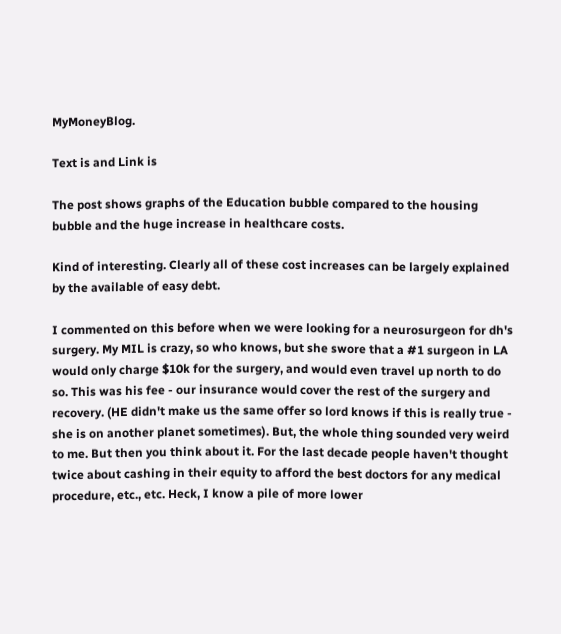MyMoneyBlog.

Text is and Link is

The post shows graphs of the Education bubble compared to the housing bubble and the huge increase in healthcare costs.

Kind of interesting. Clearly all of these cost increases can be largely explained by the available of easy debt.

I commented on this before when we were looking for a neurosurgeon for dh's surgery. My MIL is crazy, so who knows, but she swore that a #1 surgeon in LA would only charge $10k for the surgery, and would even travel up north to do so. This was his fee - our insurance would cover the rest of the surgery and recovery. (HE didn't make us the same offer so lord knows if this is really true - she is on another planet sometimes). But, the whole thing sounded very weird to me. But then you think about it. For the last decade people haven't thought twice about cashing in their equity to afford the best doctors for any medical procedure, etc., etc. Heck, I know a pile of more lower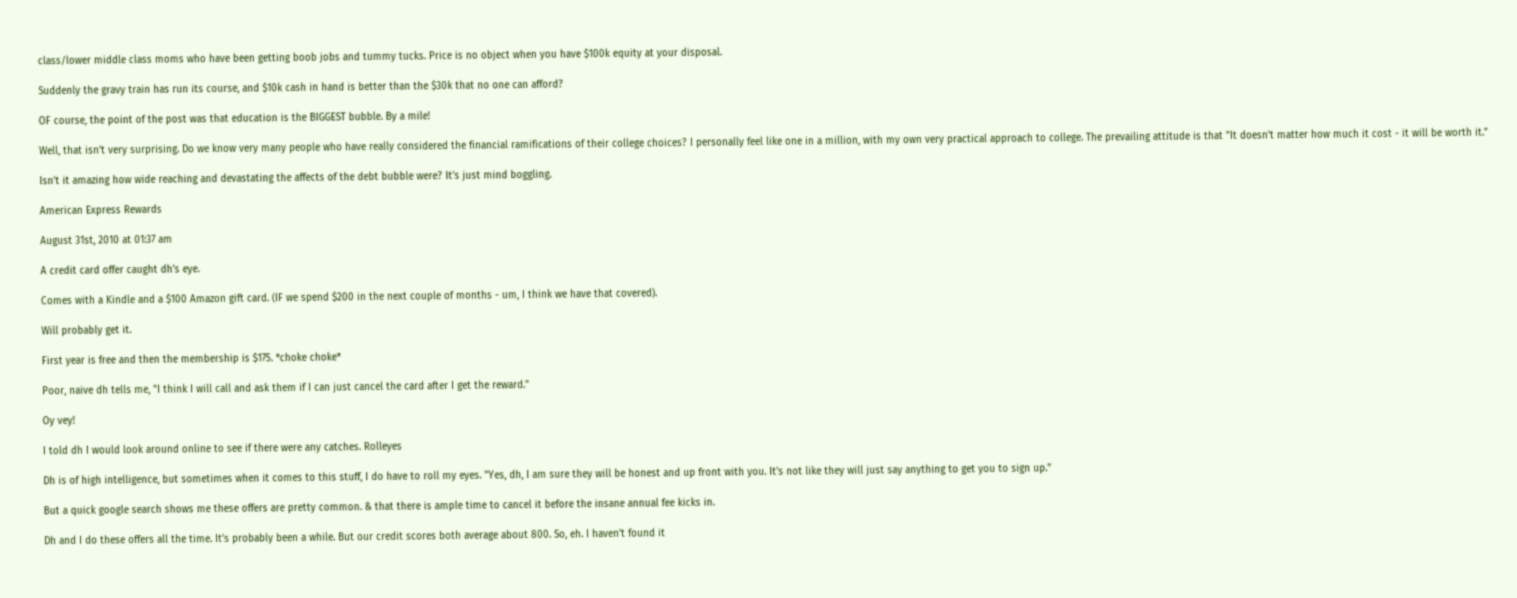class/lower middle class moms who have been getting boob jobs and tummy tucks. Price is no object when you have $100k equity at your disposal.

Suddenly the gravy train has run its course, and $10k cash in hand is better than the $30k that no one can afford?

OF course, the point of the post was that education is the BIGGEST bubble. By a mile!

Well, that isn't very surprising. Do we know very many people who have really considered the financial ramifications of their college choices? I personally feel like one in a million, with my own very practical approach to college. The prevailing attitude is that "It doesn't matter how much it cost - it will be worth it."

Isn't it amazing how wide reaching and devastating the affects of the debt bubble were? It's just mind boggling.

American Express Rewards

August 31st, 2010 at 01:37 am

A credit card offer caught dh's eye.

Comes with a Kindle and a $100 Amazon gift card. (IF we spend $200 in the next couple of months - um, I think we have that covered).

Will probably get it.

First year is free and then the membership is $175. *choke choke*

Poor, naive dh tells me, "I think I will call and ask them if I can just cancel the card after I get the reward."

Oy vey!

I told dh I would look around online to see if there were any catches. Rolleyes

Dh is of high intelligence, but sometimes when it comes to this stuff, I do have to roll my eyes. "Yes, dh, I am sure they will be honest and up front with you. It's not like they will just say anything to get you to sign up."

But a quick google search shows me these offers are pretty common. & that there is ample time to cancel it before the insane annual fee kicks in.

Dh and I do these offers all the time. It's probably been a while. But our credit scores both average about 800. So, eh. I haven't found it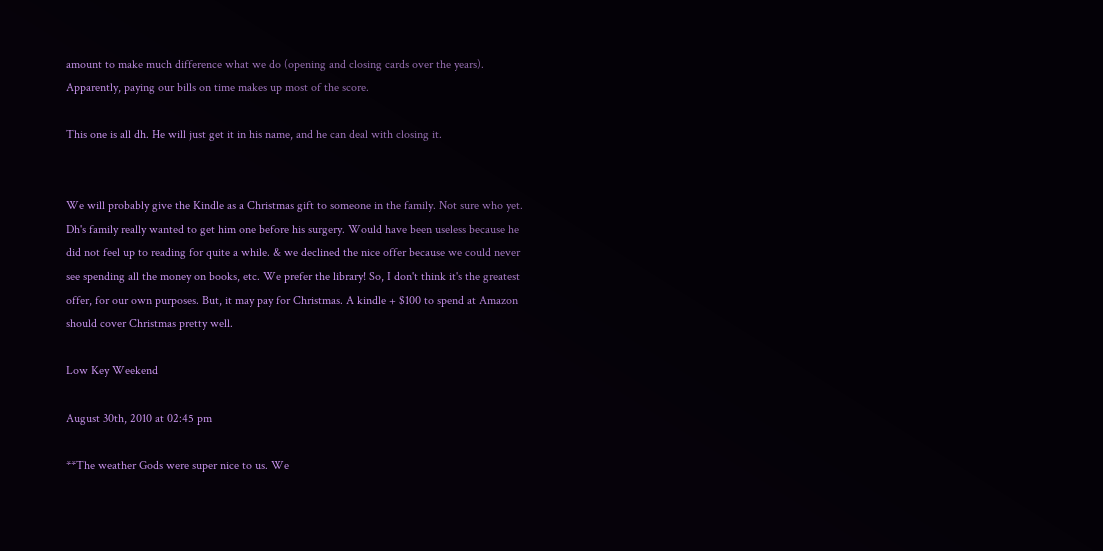amount to make much difference what we do (opening and closing cards over the years). Apparently, paying our bills on time makes up most of the score.

This one is all dh. He will just get it in his name, and he can deal with closing it.


We will probably give the Kindle as a Christmas gift to someone in the family. Not sure who yet. Dh's family really wanted to get him one before his surgery. Would have been useless because he did not feel up to reading for quite a while. & we declined the nice offer because we could never see spending all the money on books, etc. We prefer the library! So, I don't think it's the greatest offer, for our own purposes. But, it may pay for Christmas. A kindle + $100 to spend at Amazon should cover Christmas pretty well.

Low Key Weekend

August 30th, 2010 at 02:45 pm

**The weather Gods were super nice to us. We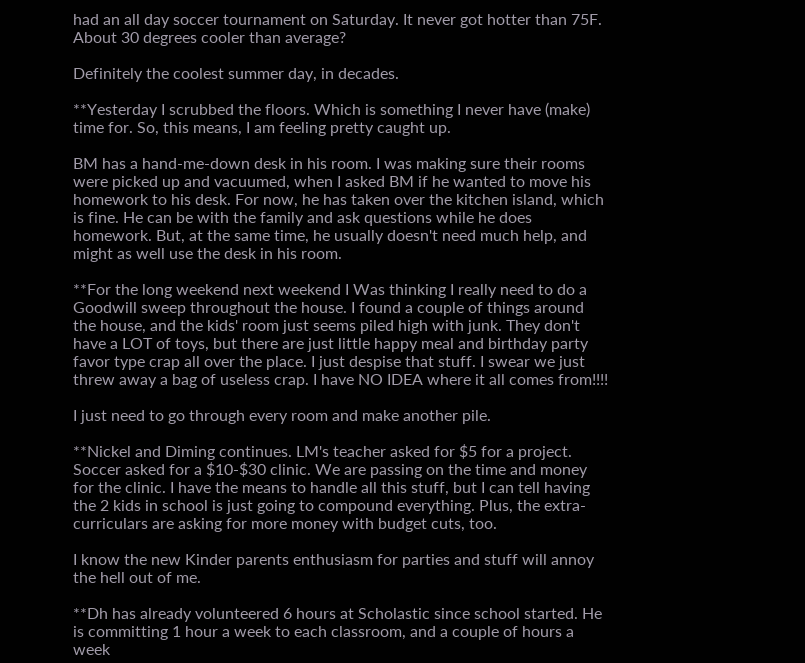had an all day soccer tournament on Saturday. It never got hotter than 75F. About 30 degrees cooler than average?

Definitely the coolest summer day, in decades.

**Yesterday I scrubbed the floors. Which is something I never have (make) time for. So, this means, I am feeling pretty caught up.

BM has a hand-me-down desk in his room. I was making sure their rooms were picked up and vacuumed, when I asked BM if he wanted to move his homework to his desk. For now, he has taken over the kitchen island, which is fine. He can be with the family and ask questions while he does homework. But, at the same time, he usually doesn't need much help, and might as well use the desk in his room.

**For the long weekend next weekend I Was thinking I really need to do a Goodwill sweep throughout the house. I found a couple of things around the house, and the kids' room just seems piled high with junk. They don't have a LOT of toys, but there are just little happy meal and birthday party favor type crap all over the place. I just despise that stuff. I swear we just threw away a bag of useless crap. I have NO IDEA where it all comes from!!!!

I just need to go through every room and make another pile.

**Nickel and Diming continues. LM's teacher asked for $5 for a project. Soccer asked for a $10-$30 clinic. We are passing on the time and money for the clinic. I have the means to handle all this stuff, but I can tell having the 2 kids in school is just going to compound everything. Plus, the extra-curriculars are asking for more money with budget cuts, too.

I know the new Kinder parents enthusiasm for parties and stuff will annoy the hell out of me.

**Dh has already volunteered 6 hours at Scholastic since school started. He is committing 1 hour a week to each classroom, and a couple of hours a week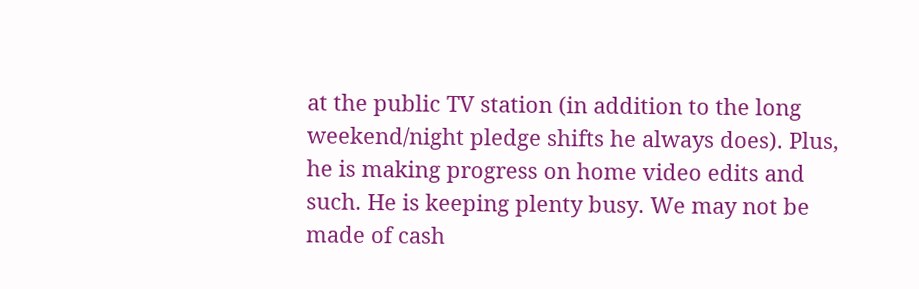at the public TV station (in addition to the long weekend/night pledge shifts he always does). Plus, he is making progress on home video edits and such. He is keeping plenty busy. We may not be made of cash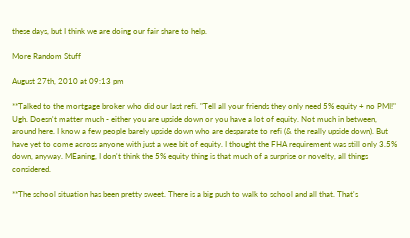these days, but I think we are doing our fair share to help.

More Random Stuff

August 27th, 2010 at 09:13 pm

**Talked to the mortgage broker who did our last refi. "Tell all your friends they only need 5% equity + no PMI!" Ugh. Doesn't matter much - either you are upside down or you have a lot of equity. Not much in between, around here. I know a few people barely upside down who are desparate to refi (& the really upside down). But have yet to come across anyone with just a wee bit of equity. I thought the FHA requirement was still only 3.5% down, anyway. MEaning, I don't think the 5% equity thing is that much of a surprise or novelty, all things considered.

**The school situation has been pretty sweet. There is a big push to walk to school and all that. That's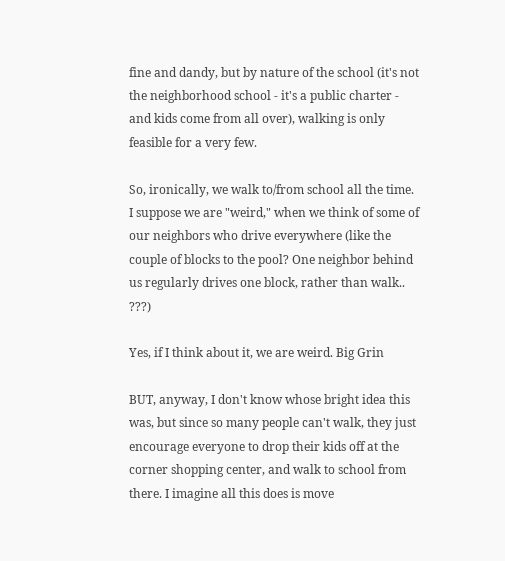fine and dandy, but by nature of the school (it's not the neighborhood school - it's a public charter - and kids come from all over), walking is only feasible for a very few.

So, ironically, we walk to/from school all the time. I suppose we are "weird," when we think of some of our neighbors who drive everywhere (like the couple of blocks to the pool? One neighbor behind us regularly drives one block, rather than walk.. ???)

Yes, if I think about it, we are weird. Big Grin

BUT, anyway, I don't know whose bright idea this was, but since so many people can't walk, they just encourage everyone to drop their kids off at the corner shopping center, and walk to school from there. I imagine all this does is move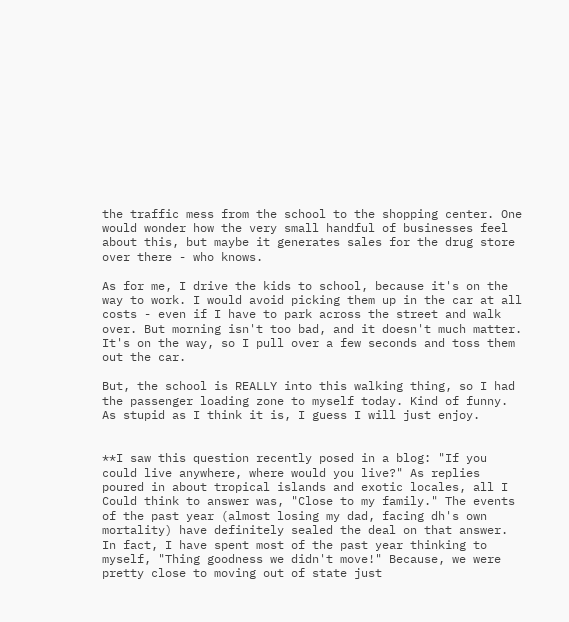the traffic mess from the school to the shopping center. One would wonder how the very small handful of businesses feel about this, but maybe it generates sales for the drug store over there - who knows.

As for me, I drive the kids to school, because it's on the way to work. I would avoid picking them up in the car at all costs - even if I have to park across the street and walk over. But morning isn't too bad, and it doesn't much matter. It's on the way, so I pull over a few seconds and toss them out the car.

But, the school is REALLY into this walking thing, so I had the passenger loading zone to myself today. Kind of funny. As stupid as I think it is, I guess I will just enjoy.


**I saw this question recently posed in a blog: "If you could live anywhere, where would you live?" As replies poured in about tropical islands and exotic locales, all I Could think to answer was, "Close to my family." The events of the past year (almost losing my dad, facing dh's own mortality) have definitely sealed the deal on that answer. In fact, I have spent most of the past year thinking to myself, "Thing goodness we didn't move!" Because, we were pretty close to moving out of state just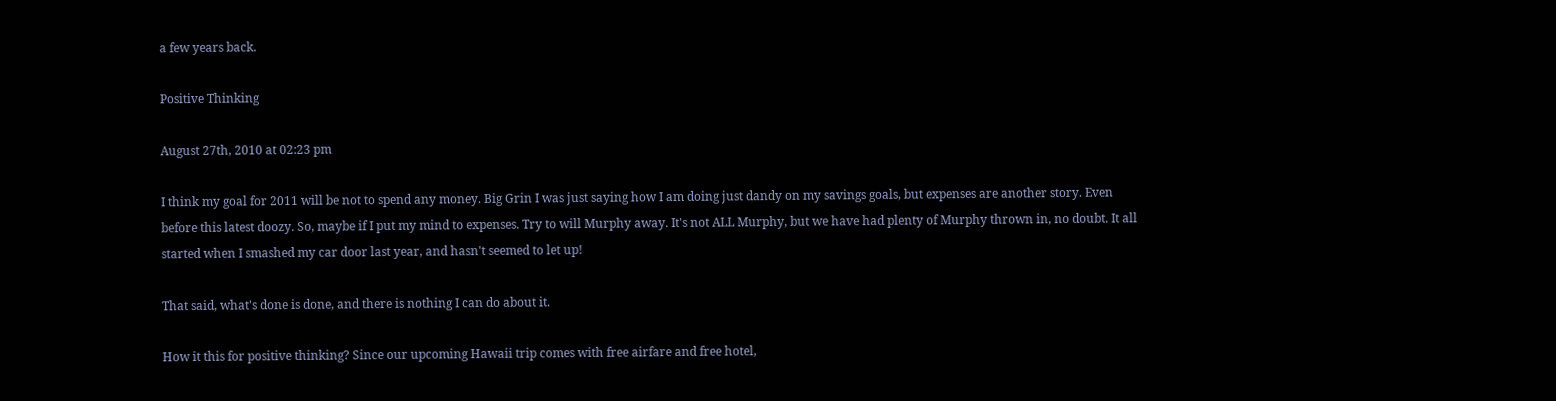a few years back.

Positive Thinking

August 27th, 2010 at 02:23 pm

I think my goal for 2011 will be not to spend any money. Big Grin I was just saying how I am doing just dandy on my savings goals, but expenses are another story. Even before this latest doozy. So, maybe if I put my mind to expenses. Try to will Murphy away. It's not ALL Murphy, but we have had plenty of Murphy thrown in, no doubt. It all started when I smashed my car door last year, and hasn't seemed to let up!

That said, what's done is done, and there is nothing I can do about it.

How it this for positive thinking? Since our upcoming Hawaii trip comes with free airfare and free hotel,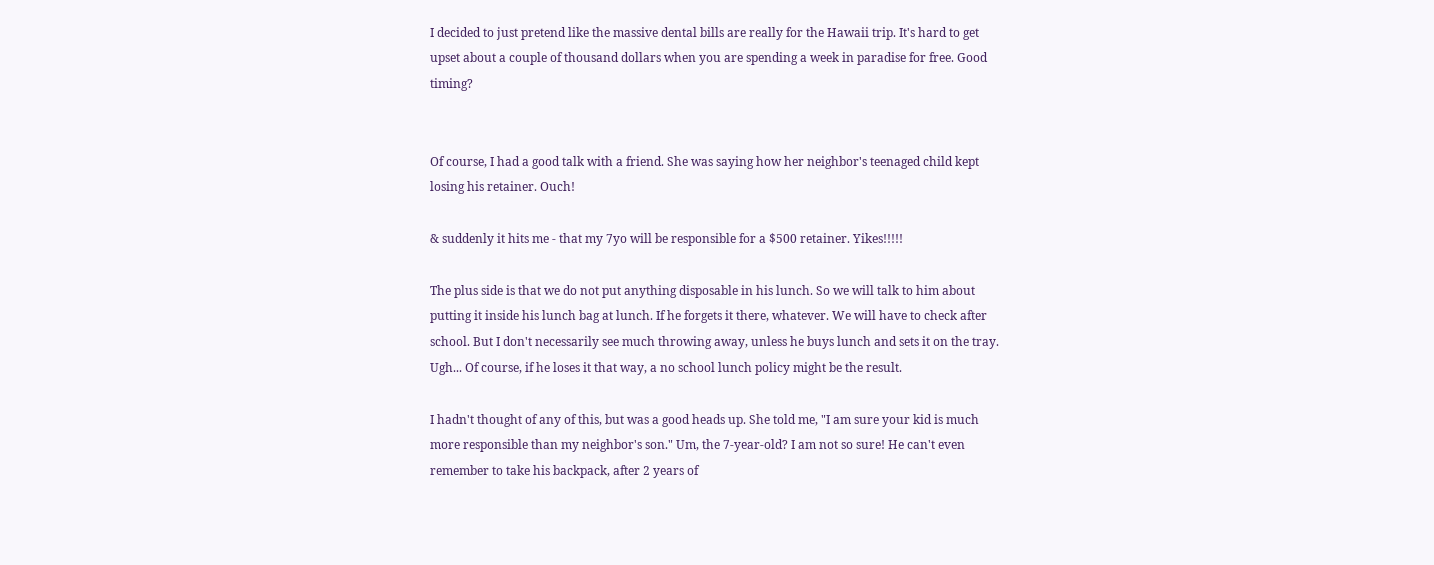I decided to just pretend like the massive dental bills are really for the Hawaii trip. It's hard to get upset about a couple of thousand dollars when you are spending a week in paradise for free. Good timing?


Of course, I had a good talk with a friend. She was saying how her neighbor's teenaged child kept losing his retainer. Ouch!

& suddenly it hits me - that my 7yo will be responsible for a $500 retainer. Yikes!!!!!

The plus side is that we do not put anything disposable in his lunch. So we will talk to him about putting it inside his lunch bag at lunch. If he forgets it there, whatever. We will have to check after school. But I don't necessarily see much throwing away, unless he buys lunch and sets it on the tray. Ugh... Of course, if he loses it that way, a no school lunch policy might be the result.

I hadn't thought of any of this, but was a good heads up. She told me, "I am sure your kid is much more responsible than my neighbor's son." Um, the 7-year-old? I am not so sure! He can't even remember to take his backpack, after 2 years of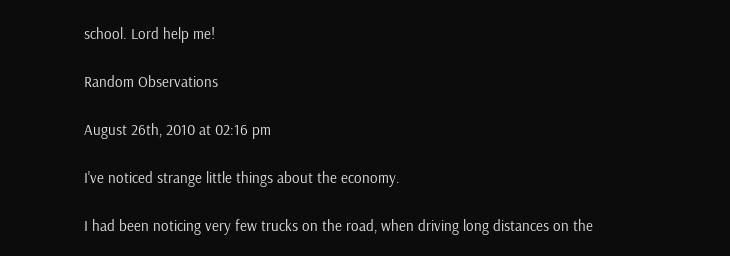school. Lord help me!

Random Observations

August 26th, 2010 at 02:16 pm

I've noticed strange little things about the economy.

I had been noticing very few trucks on the road, when driving long distances on the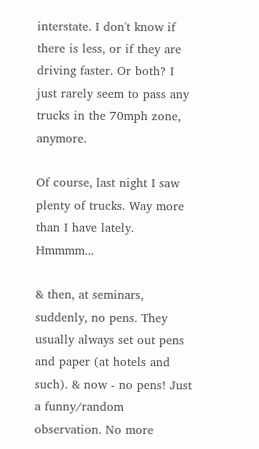interstate. I don't know if there is less, or if they are driving faster. Or both? I just rarely seem to pass any trucks in the 70mph zone, anymore.

Of course, last night I saw plenty of trucks. Way more than I have lately. Hmmmm...

& then, at seminars, suddenly, no pens. They usually always set out pens and paper (at hotels and such). & now - no pens! Just a funny/random observation. No more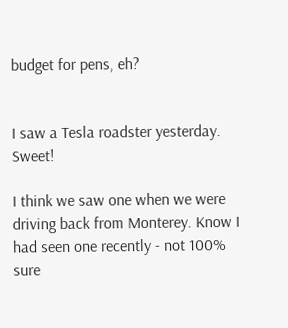budget for pens, eh?


I saw a Tesla roadster yesterday. Sweet!

I think we saw one when we were driving back from Monterey. Know I had seen one recently - not 100% sure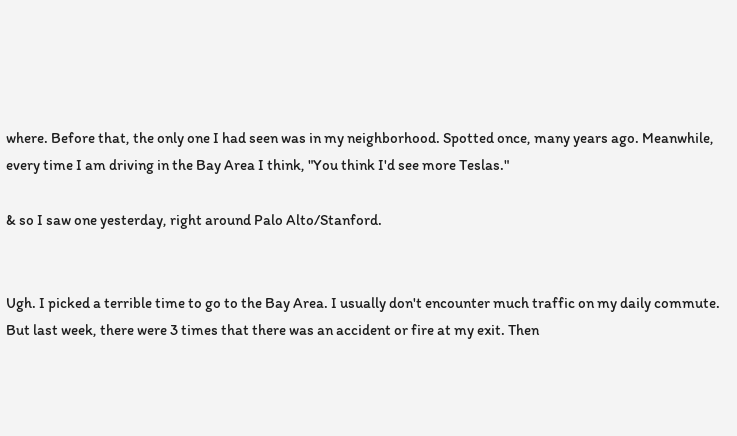where. Before that, the only one I had seen was in my neighborhood. Spotted once, many years ago. Meanwhile, every time I am driving in the Bay Area I think, "You think I'd see more Teslas."

& so I saw one yesterday, right around Palo Alto/Stanford.


Ugh. I picked a terrible time to go to the Bay Area. I usually don't encounter much traffic on my daily commute. But last week, there were 3 times that there was an accident or fire at my exit. Then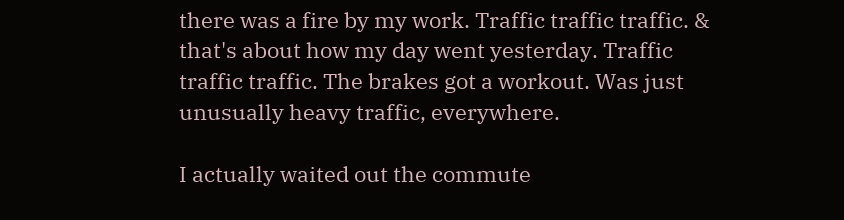there was a fire by my work. Traffic traffic traffic. & that's about how my day went yesterday. Traffic traffic traffic. The brakes got a workout. Was just unusually heavy traffic, everywhere.

I actually waited out the commute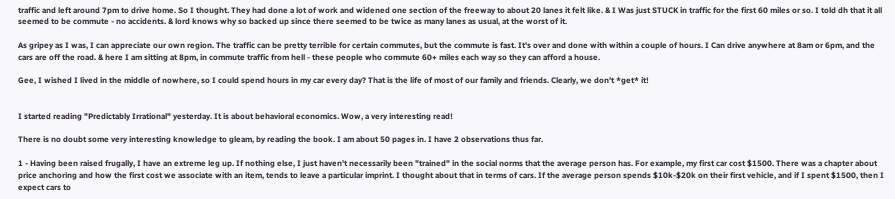traffic and left around 7pm to drive home. So I thought. They had done a lot of work and widened one section of the freeway to about 20 lanes it felt like. & I Was just STUCK in traffic for the first 60 miles or so. I told dh that it all seemed to be commute - no accidents. & lord knows why so backed up since there seemed to be twice as many lanes as usual, at the worst of it.

As gripey as I was, I can appreciate our own region. The traffic can be pretty terrible for certain commutes, but the commute is fast. It's over and done with within a couple of hours. I Can drive anywhere at 8am or 6pm, and the cars are off the road. & here I am sitting at 8pm, in commute traffic from hell - these people who commute 60+ miles each way so they can afford a house.

Gee, I wished I lived in the middle of nowhere, so I could spend hours in my car every day? That is the life of most of our family and friends. Clearly, we don't *get* it!


I started reading "Predictably Irrational" yesterday. It is about behavioral economics. Wow, a very interesting read!

There is no doubt some very interesting knowledge to gleam, by reading the book. I am about 50 pages in. I have 2 observations thus far.

1 - Having been raised frugally, I have an extreme leg up. If nothing else, I just haven't necessarily been "trained" in the social norms that the average person has. For example, my first car cost $1500. There was a chapter about price anchoring and how the first cost we associate with an item, tends to leave a particular imprint. I thought about that in terms of cars. If the average person spends $10k-$20k on their first vehicle, and if I spent $1500, then I expect cars to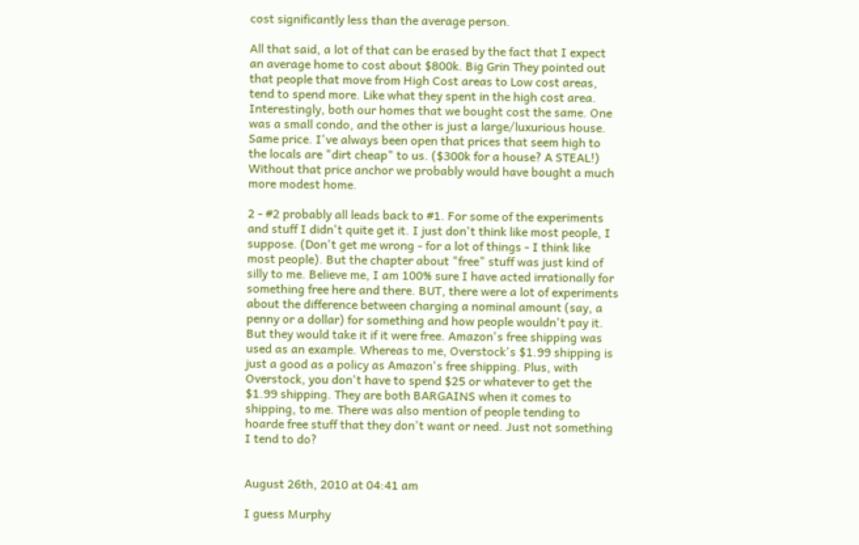cost significantly less than the average person.

All that said, a lot of that can be erased by the fact that I expect an average home to cost about $800k. Big Grin They pointed out that people that move from High Cost areas to Low cost areas, tend to spend more. Like what they spent in the high cost area. Interestingly, both our homes that we bought cost the same. One was a small condo, and the other is just a large/luxurious house. Same price. I've always been open that prices that seem high to the locals are "dirt cheap" to us. ($300k for a house? A STEAL!) Without that price anchor we probably would have bought a much more modest home.

2 - #2 probably all leads back to #1. For some of the experiments and stuff I didn't quite get it. I just don't think like most people, I suppose. (Don't get me wrong - for a lot of things - I think like most people). But the chapter about "free" stuff was just kind of silly to me. Believe me, I am 100% sure I have acted irrationally for something free here and there. BUT, there were a lot of experiments about the difference between charging a nominal amount (say, a penny or a dollar) for something and how people wouldn't pay it. But they would take it if it were free. Amazon's free shipping was used as an example. Whereas to me, Overstock's $1.99 shipping is just a good as a policy as Amazon's free shipping. Plus, with Overstock, you don't have to spend $25 or whatever to get the $1.99 shipping. They are both BARGAINS when it comes to shipping, to me. There was also mention of people tending to hoarde free stuff that they don't want or need. Just not something I tend to do?


August 26th, 2010 at 04:41 am

I guess Murphy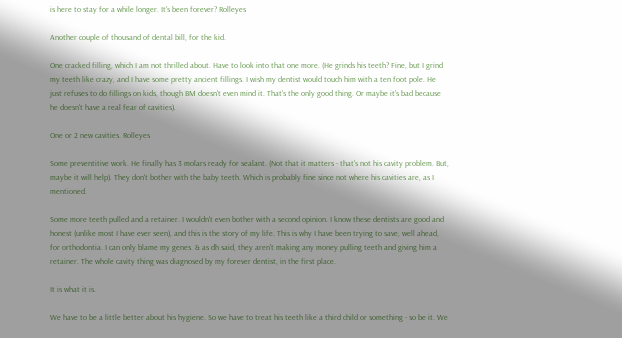is here to stay for a while longer. It's been forever? Rolleyes

Another couple of thousand of dental bill, for the kid.

One cracked filling, which I am not thrilled about. Have to look into that one more. (He grinds his teeth? Fine, but I grind my teeth like crazy, and I have some pretty ancient fillings. I wish my dentist would touch him with a ten foot pole. He just refuses to do fillings on kids, though BM doesn't even mind it. That's the only good thing. Or maybe it's bad because he doesn't have a real fear of cavities).

One or 2 new cavities. Rolleyes

Some preventitive work. He finally has 3 molars ready for sealant. (Not that it matters - that's not his cavity problem. But, maybe it will help). They don't bother with the baby teeth. Which is probably fine since not where his cavities are, as I mentioned.

Some more teeth pulled and a retainer. I wouldn't even bother with a second opinion. I know these dentists are good and honest (unlike most I have ever seen), and this is the story of my life. This is why I have been trying to save, well ahead, for orthodontia. I can only blame my genes. & as dh said, they aren't making any money pulling teeth and giving him a retainer. The whole cavity thing was diagnosed by my forever dentist, in the first place.

It is what it is.

We have to be a little better about his hygiene. So we have to treat his teeth like a third child or something - so be it. We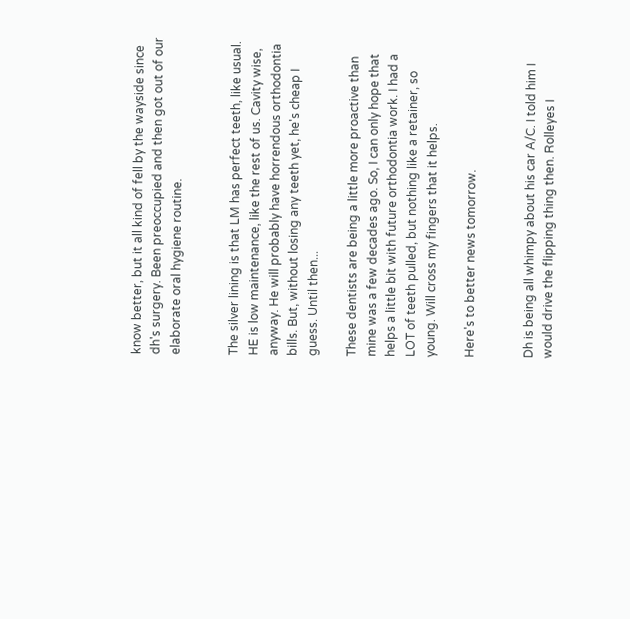know better, but it all kind of fell by the wayside since dh's surgery. Been preoccupied and then got out of our elaborate oral hygiene routine.


The silver lining is that LM has perfect teeth, like usual. HE is low maintenance, like the rest of us. Cavity wise, anyway. He will probably have horrendous orthodontia bills. But, without losing any teeth yet, he's cheap I guess. Until then...

These dentists are being a little more proactive than mine was a few decades ago. So, I can only hope that helps a little bit with future orthodontia work. I had a LOT of teeth pulled, but nothing like a retainer, so young. Will cross my fingers that it helps.

Here's to better news tomorrow.


Dh is being all whimpy about his car A/C. I told him I would drive the flipping thing then. Rolleyes I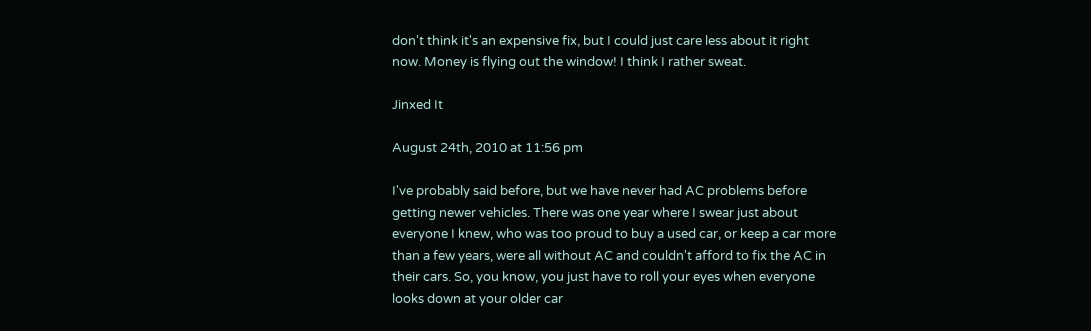don't think it's an expensive fix, but I could just care less about it right now. Money is flying out the window! I think I rather sweat.

Jinxed It

August 24th, 2010 at 11:56 pm

I've probably said before, but we have never had AC problems before getting newer vehicles. There was one year where I swear just about everyone I knew, who was too proud to buy a used car, or keep a car more than a few years, were all without AC and couldn't afford to fix the AC in their cars. So, you know, you just have to roll your eyes when everyone looks down at your older car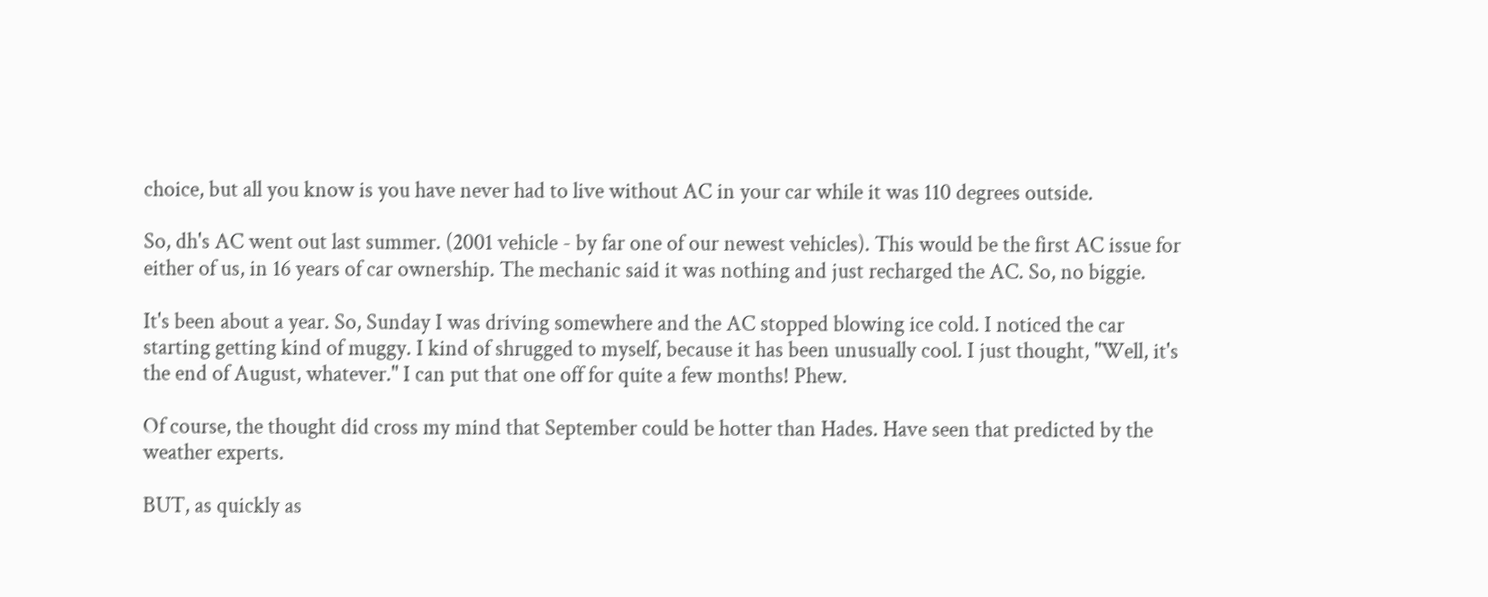choice, but all you know is you have never had to live without AC in your car while it was 110 degrees outside.

So, dh's AC went out last summer. (2001 vehicle - by far one of our newest vehicles). This would be the first AC issue for either of us, in 16 years of car ownership. The mechanic said it was nothing and just recharged the AC. So, no biggie.

It's been about a year. So, Sunday I was driving somewhere and the AC stopped blowing ice cold. I noticed the car starting getting kind of muggy. I kind of shrugged to myself, because it has been unusually cool. I just thought, "Well, it's the end of August, whatever." I can put that one off for quite a few months! Phew.

Of course, the thought did cross my mind that September could be hotter than Hades. Have seen that predicted by the weather experts.

BUT, as quickly as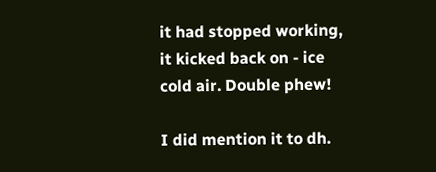it had stopped working, it kicked back on - ice cold air. Double phew!

I did mention it to dh.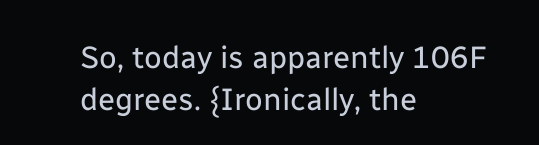So, today is apparently 106F degrees. {Ironically, the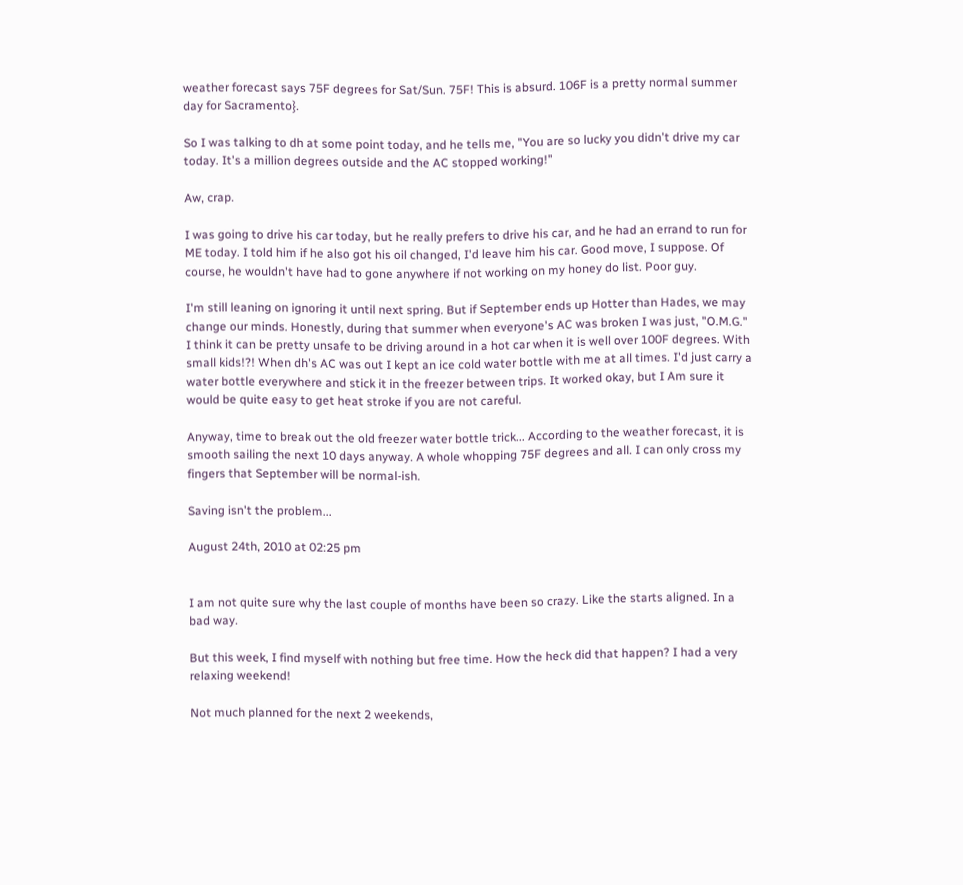weather forecast says 75F degrees for Sat/Sun. 75F! This is absurd. 106F is a pretty normal summer day for Sacramento}.

So I was talking to dh at some point today, and he tells me, "You are so lucky you didn't drive my car today. It's a million degrees outside and the AC stopped working!"

Aw, crap.

I was going to drive his car today, but he really prefers to drive his car, and he had an errand to run for ME today. I told him if he also got his oil changed, I'd leave him his car. Good move, I suppose. Of course, he wouldn't have had to gone anywhere if not working on my honey do list. Poor guy.

I'm still leaning on ignoring it until next spring. But if September ends up Hotter than Hades, we may change our minds. Honestly, during that summer when everyone's AC was broken I was just, "O.M.G." I think it can be pretty unsafe to be driving around in a hot car when it is well over 100F degrees. With small kids!?! When dh's AC was out I kept an ice cold water bottle with me at all times. I'd just carry a water bottle everywhere and stick it in the freezer between trips. It worked okay, but I Am sure it would be quite easy to get heat stroke if you are not careful.

Anyway, time to break out the old freezer water bottle trick... According to the weather forecast, it is smooth sailing the next 10 days anyway. A whole whopping 75F degrees and all. I can only cross my fingers that September will be normal-ish.

Saving isn't the problem...

August 24th, 2010 at 02:25 pm


I am not quite sure why the last couple of months have been so crazy. Like the starts aligned. In a bad way.

But this week, I find myself with nothing but free time. How the heck did that happen? I had a very relaxing weekend!

Not much planned for the next 2 weekends,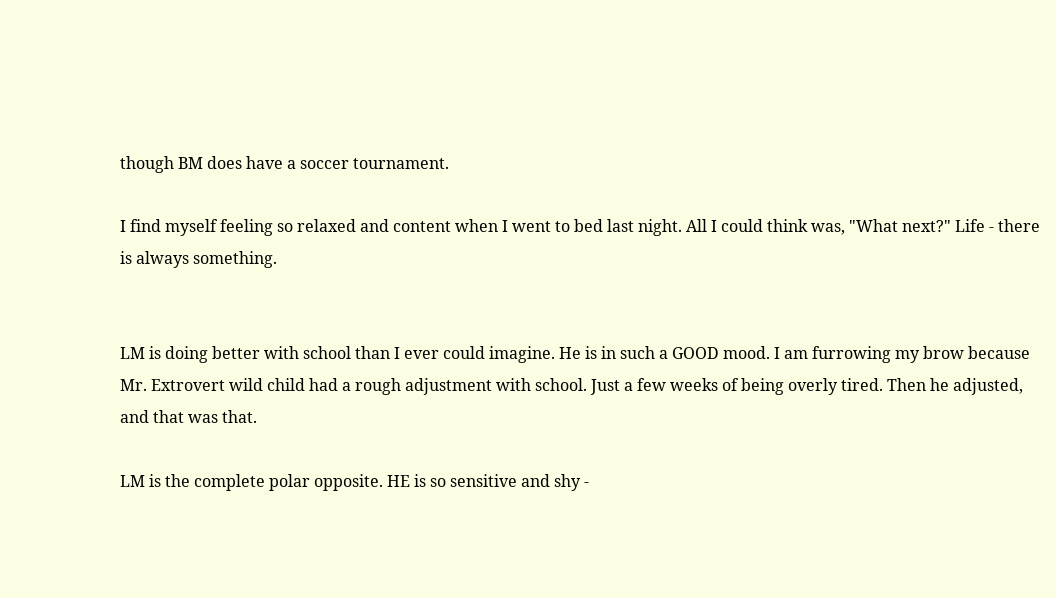though BM does have a soccer tournament.

I find myself feeling so relaxed and content when I went to bed last night. All I could think was, "What next?" Life - there is always something.


LM is doing better with school than I ever could imagine. He is in such a GOOD mood. I am furrowing my brow because Mr. Extrovert wild child had a rough adjustment with school. Just a few weeks of being overly tired. Then he adjusted, and that was that.

LM is the complete polar opposite. HE is so sensitive and shy -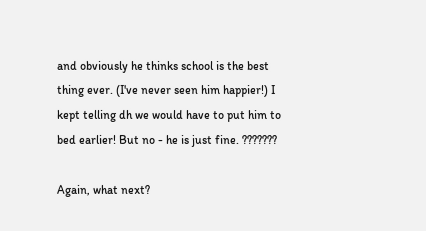and obviously he thinks school is the best thing ever. (I've never seen him happier!) I kept telling dh we would have to put him to bed earlier! But no - he is just fine. ???????

Again, what next?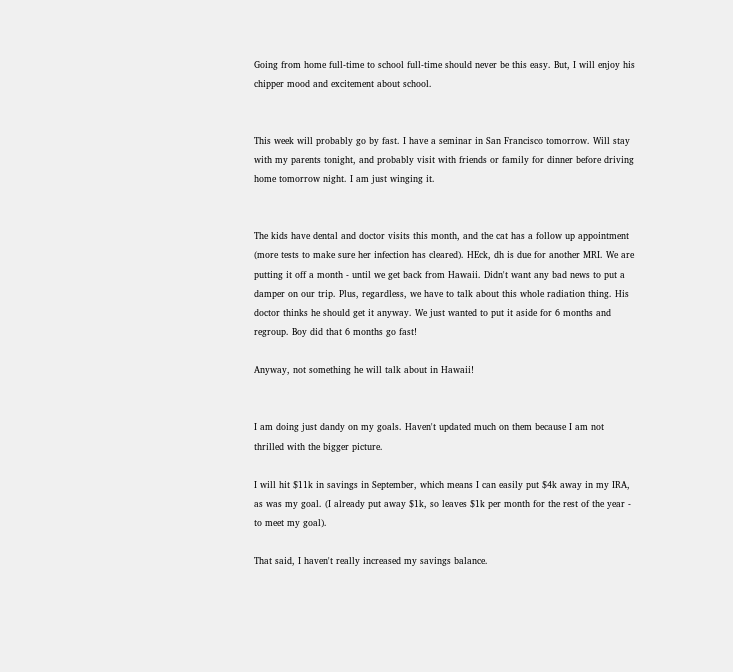Going from home full-time to school full-time should never be this easy. But, I will enjoy his chipper mood and excitement about school.


This week will probably go by fast. I have a seminar in San Francisco tomorrow. Will stay with my parents tonight, and probably visit with friends or family for dinner before driving home tomorrow night. I am just winging it.


The kids have dental and doctor visits this month, and the cat has a follow up appointment (more tests to make sure her infection has cleared). HEck, dh is due for another MRI. We are putting it off a month - until we get back from Hawaii. Didn't want any bad news to put a damper on our trip. Plus, regardless, we have to talk about this whole radiation thing. His doctor thinks he should get it anyway. We just wanted to put it aside for 6 months and regroup. Boy did that 6 months go fast!

Anyway, not something he will talk about in Hawaii!


I am doing just dandy on my goals. Haven't updated much on them because I am not thrilled with the bigger picture.

I will hit $11k in savings in September, which means I can easily put $4k away in my IRA, as was my goal. (I already put away $1k, so leaves $1k per month for the rest of the year - to meet my goal).

That said, I haven't really increased my savings balance.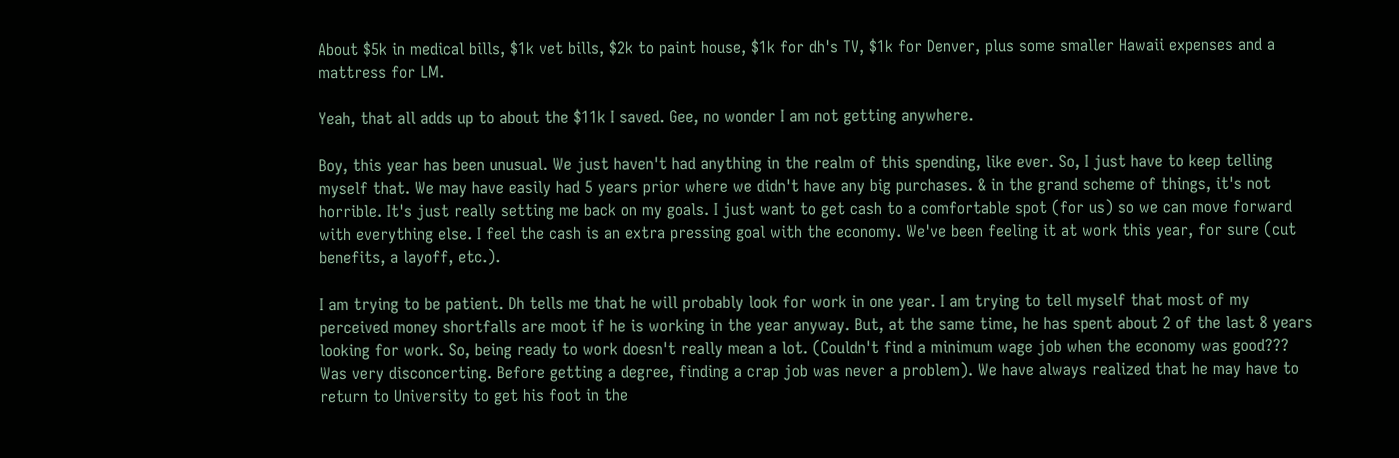About $5k in medical bills, $1k vet bills, $2k to paint house, $1k for dh's TV, $1k for Denver, plus some smaller Hawaii expenses and a mattress for LM.

Yeah, that all adds up to about the $11k I saved. Gee, no wonder I am not getting anywhere.

Boy, this year has been unusual. We just haven't had anything in the realm of this spending, like ever. So, I just have to keep telling myself that. We may have easily had 5 years prior where we didn't have any big purchases. & in the grand scheme of things, it's not horrible. It's just really setting me back on my goals. I just want to get cash to a comfortable spot (for us) so we can move forward with everything else. I feel the cash is an extra pressing goal with the economy. We've been feeling it at work this year, for sure (cut benefits, a layoff, etc.).

I am trying to be patient. Dh tells me that he will probably look for work in one year. I am trying to tell myself that most of my perceived money shortfalls are moot if he is working in the year anyway. But, at the same time, he has spent about 2 of the last 8 years looking for work. So, being ready to work doesn't really mean a lot. (Couldn't find a minimum wage job when the economy was good??? Was very disconcerting. Before getting a degree, finding a crap job was never a problem). We have always realized that he may have to return to University to get his foot in the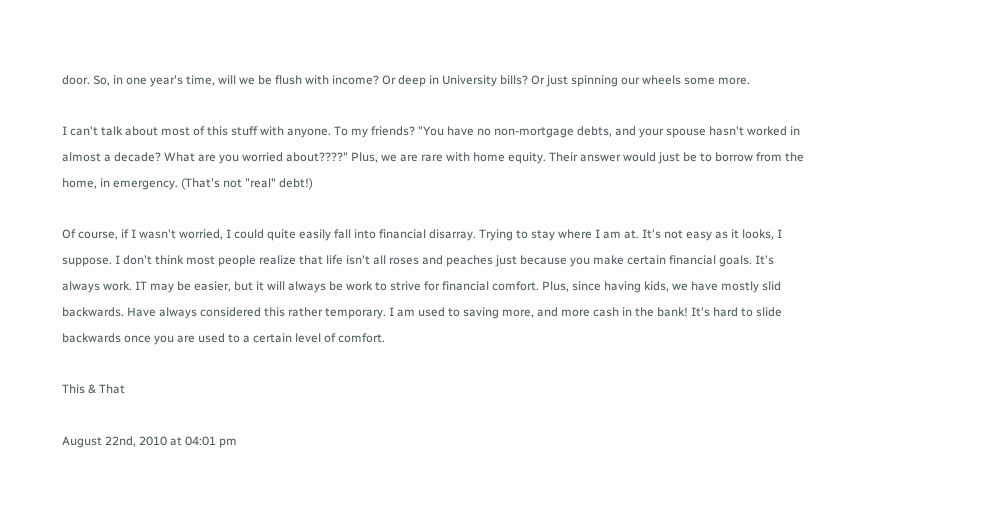door. So, in one year's time, will we be flush with income? Or deep in University bills? Or just spinning our wheels some more.

I can't talk about most of this stuff with anyone. To my friends? "You have no non-mortgage debts, and your spouse hasn't worked in almost a decade? What are you worried about????" Plus, we are rare with home equity. Their answer would just be to borrow from the home, in emergency. (That's not "real" debt!)

Of course, if I wasn't worried, I could quite easily fall into financial disarray. Trying to stay where I am at. It's not easy as it looks, I suppose. I don't think most people realize that life isn't all roses and peaches just because you make certain financial goals. It's always work. IT may be easier, but it will always be work to strive for financial comfort. Plus, since having kids, we have mostly slid backwards. Have always considered this rather temporary. I am used to saving more, and more cash in the bank! It's hard to slide backwards once you are used to a certain level of comfort.

This & That

August 22nd, 2010 at 04:01 pm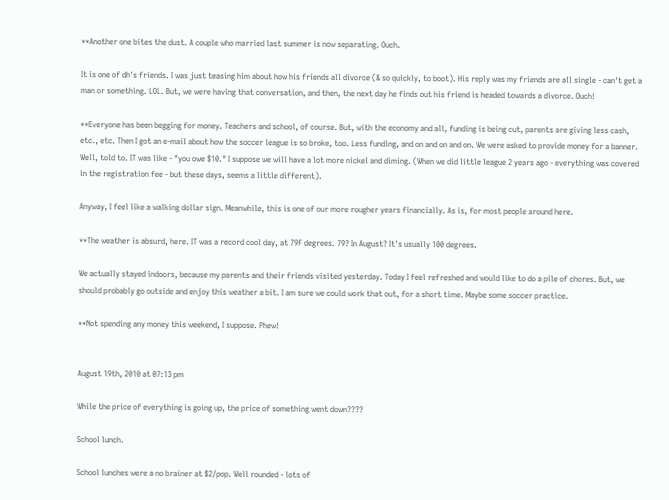**Another one bites the dust. A couple who married last summer is now separating. Ouch.

It is one of dh's friends. I was just teasing him about how his friends all divorce (& so quickly, to boot). His reply was my friends are all single - can't get a man or something. LOL. But, we were having that conversation, and then, the next day he finds out his friend is headed towards a divorce. Ouch!

**Everyone has been begging for money. Teachers and school, of course. But, with the economy and all, funding is being cut, parents are giving less cash, etc., etc. Then I got an e-mail about how the soccer league is so broke, too. Less funding, and on and on and on. We were asked to provide money for a banner. Well, told to. IT was like - "you owe $10." I suppose we will have a lot more nickel and diming. (When we did little league 2 years ago - everything was covered in the registration fee - but these days, seems a little different).

Anyway, I feel like a walking dollar sign. Meanwhile, this is one of our more rougher years financially. As is, for most people around here.

**The weather is absurd, here. IT was a record cool day, at 79F degrees. 79? In August? It's usually 100 degrees.

We actually stayed indoors, because my parents and their friends visited yesterday. Today I feel refreshed and would like to do a pile of chores. But, we should probably go outside and enjoy this weather a bit. I am sure we could work that out, for a short time. Maybe some soccer practice.

**Not spending any money this weekend, I suppose. Phew!


August 19th, 2010 at 07:13 pm

While the price of everything is going up, the price of something went down????

School lunch.

School lunches were a no brainer at $2/pop. Well rounded - lots of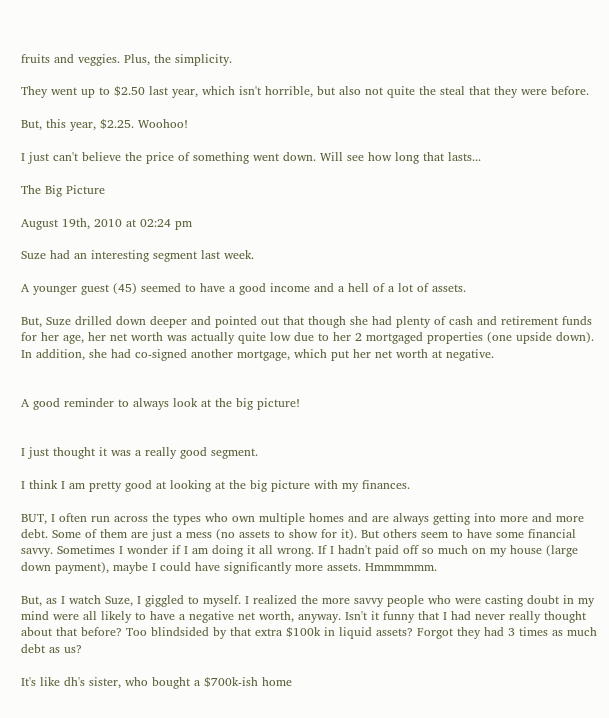fruits and veggies. Plus, the simplicity.

They went up to $2.50 last year, which isn't horrible, but also not quite the steal that they were before.

But, this year, $2.25. Woohoo!

I just can't believe the price of something went down. Will see how long that lasts...

The Big Picture

August 19th, 2010 at 02:24 pm

Suze had an interesting segment last week.

A younger guest (45) seemed to have a good income and a hell of a lot of assets.

But, Suze drilled down deeper and pointed out that though she had plenty of cash and retirement funds for her age, her net worth was actually quite low due to her 2 mortgaged properties (one upside down). In addition, she had co-signed another mortgage, which put her net worth at negative.


A good reminder to always look at the big picture!


I just thought it was a really good segment.

I think I am pretty good at looking at the big picture with my finances.

BUT, I often run across the types who own multiple homes and are always getting into more and more debt. Some of them are just a mess (no assets to show for it). But others seem to have some financial savvy. Sometimes I wonder if I am doing it all wrong. If I hadn't paid off so much on my house (large down payment), maybe I could have significantly more assets. Hmmmmmm.

But, as I watch Suze, I giggled to myself. I realized the more savvy people who were casting doubt in my mind were all likely to have a negative net worth, anyway. Isn't it funny that I had never really thought about that before? Too blindsided by that extra $100k in liquid assets? Forgot they had 3 times as much debt as us?

It's like dh's sister, who bought a $700k-ish home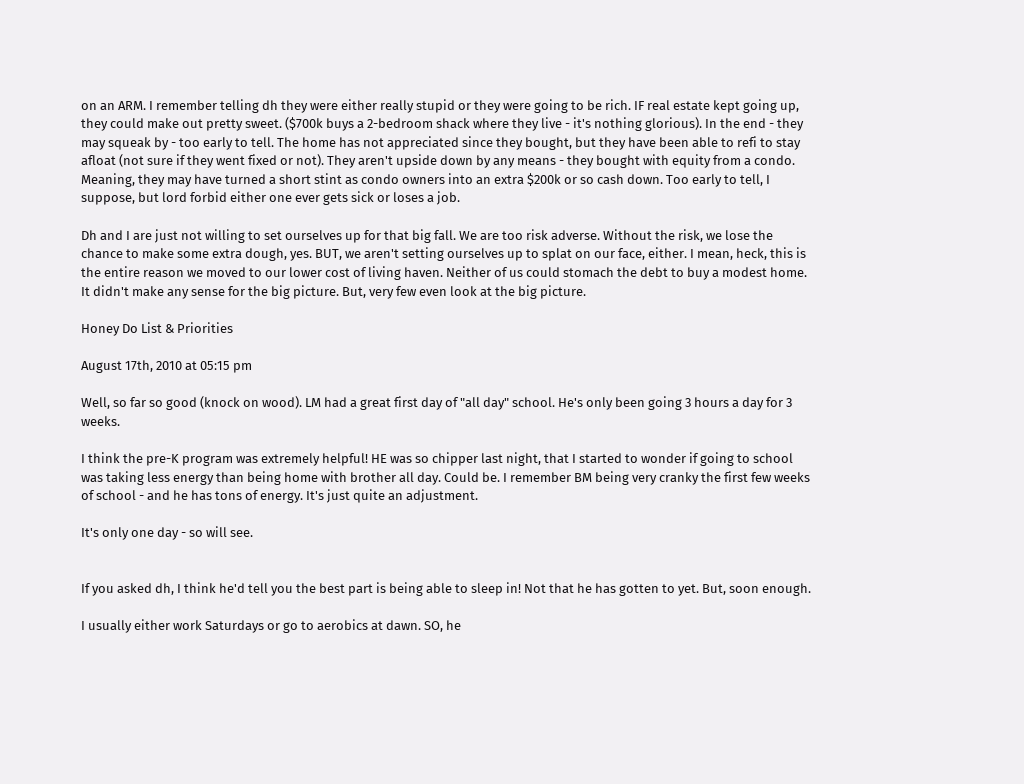on an ARM. I remember telling dh they were either really stupid or they were going to be rich. IF real estate kept going up, they could make out pretty sweet. ($700k buys a 2-bedroom shack where they live - it's nothing glorious). In the end - they may squeak by - too early to tell. The home has not appreciated since they bought, but they have been able to refi to stay afloat (not sure if they went fixed or not). They aren't upside down by any means - they bought with equity from a condo. Meaning, they may have turned a short stint as condo owners into an extra $200k or so cash down. Too early to tell, I suppose, but lord forbid either one ever gets sick or loses a job.

Dh and I are just not willing to set ourselves up for that big fall. We are too risk adverse. Without the risk, we lose the chance to make some extra dough, yes. BUT, we aren't setting ourselves up to splat on our face, either. I mean, heck, this is the entire reason we moved to our lower cost of living haven. Neither of us could stomach the debt to buy a modest home. It didn't make any sense for the big picture. But, very few even look at the big picture.

Honey Do List & Priorities

August 17th, 2010 at 05:15 pm

Well, so far so good (knock on wood). LM had a great first day of "all day" school. He's only been going 3 hours a day for 3 weeks.

I think the pre-K program was extremely helpful! HE was so chipper last night, that I started to wonder if going to school was taking less energy than being home with brother all day. Could be. I remember BM being very cranky the first few weeks of school - and he has tons of energy. It's just quite an adjustment.

It's only one day - so will see.


If you asked dh, I think he'd tell you the best part is being able to sleep in! Not that he has gotten to yet. But, soon enough.

I usually either work Saturdays or go to aerobics at dawn. SO, he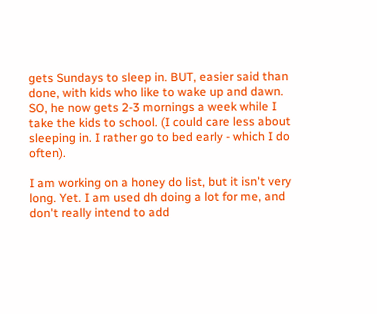gets Sundays to sleep in. BUT, easier said than done, with kids who like to wake up and dawn. SO, he now gets 2-3 mornings a week while I take the kids to school. (I could care less about sleeping in. I rather go to bed early - which I do often).

I am working on a honey do list, but it isn't very long. Yet. I am used dh doing a lot for me, and don't really intend to add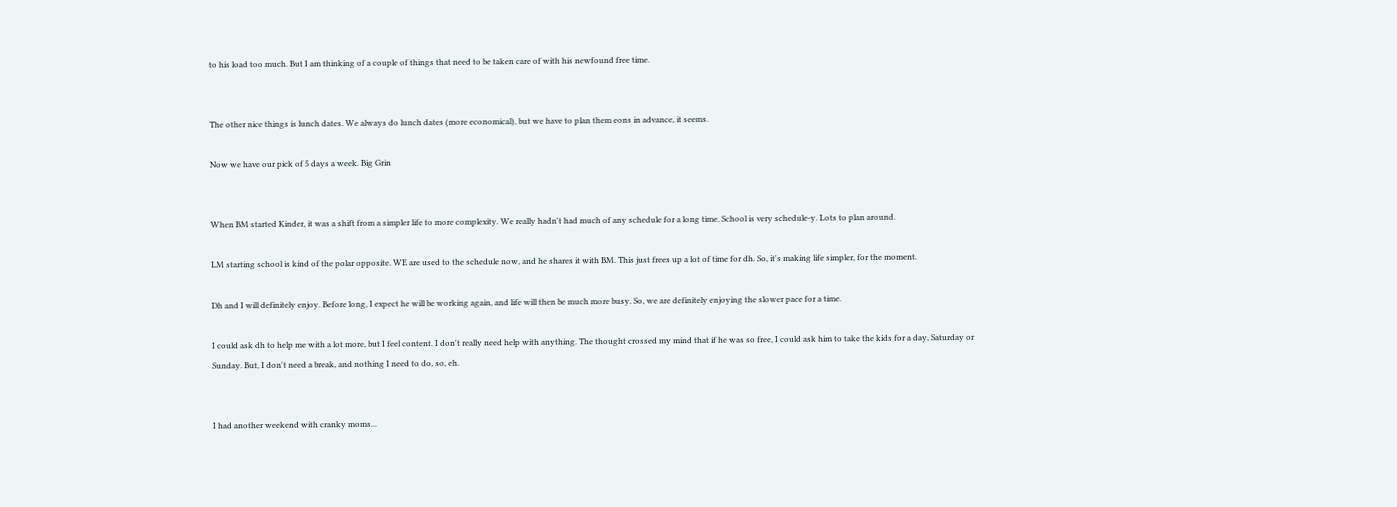to his load too much. But I am thinking of a couple of things that need to be taken care of with his newfound free time.


The other nice things is lunch dates. We always do lunch dates (more economical), but we have to plan them eons in advance, it seems.

Now we have our pick of 5 days a week. Big Grin


When BM started Kinder, it was a shift from a simpler life to more complexity. We really hadn't had much of any schedule for a long time. School is very schedule-y. Lots to plan around.

LM starting school is kind of the polar opposite. WE are used to the schedule now, and he shares it with BM. This just frees up a lot of time for dh. So, it's making life simpler, for the moment.

Dh and I will definitely enjoy. Before long, I expect he will be working again, and life will then be much more busy. So, we are definitely enjoying the slower pace for a time.

I could ask dh to help me with a lot more, but I feel content. I don't really need help with anything. The thought crossed my mind that if he was so free, I could ask him to take the kids for a day, Saturday or Sunday. But, I don't need a break, and nothing I need to do, so, eh.


I had another weekend with cranky moms...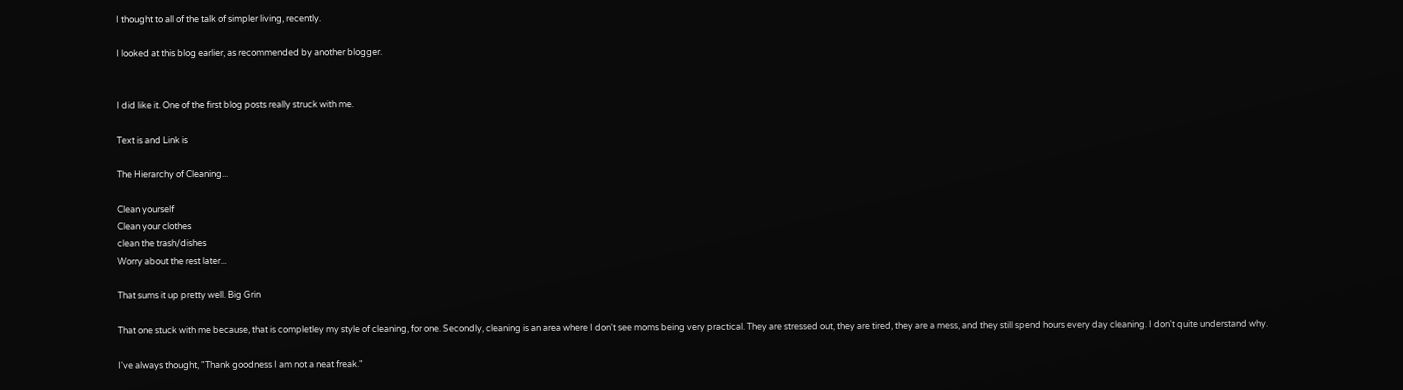I thought to all of the talk of simpler living, recently.

I looked at this blog earlier, as recommended by another blogger.


I did like it. One of the first blog posts really struck with me.

Text is and Link is

The Hierarchy of Cleaning...

Clean yourself
Clean your clothes
clean the trash/dishes
Worry about the rest later...

That sums it up pretty well. Big Grin

That one stuck with me because, that is completley my style of cleaning, for one. Secondly, cleaning is an area where I don't see moms being very practical. They are stressed out, they are tired, they are a mess, and they still spend hours every day cleaning. I don't quite understand why.

I've always thought, "Thank goodness I am not a neat freak."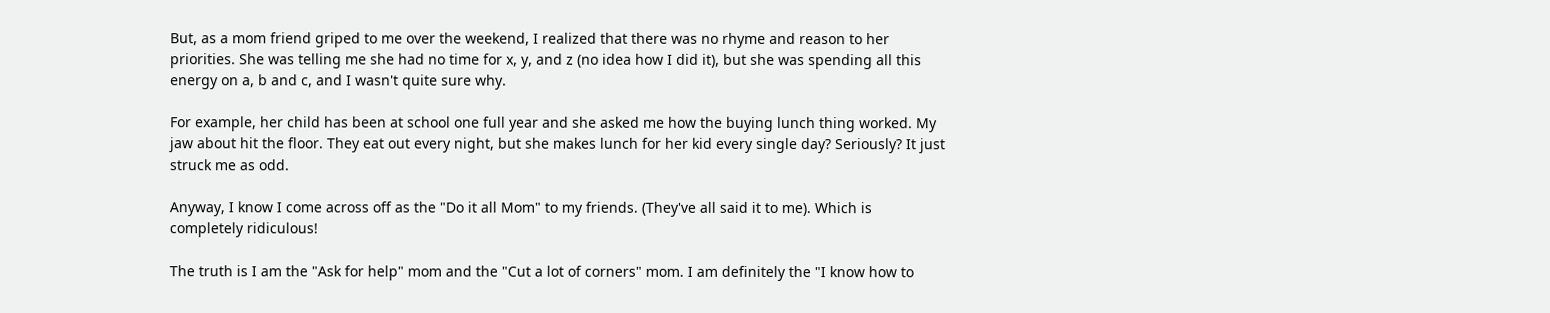But, as a mom friend griped to me over the weekend, I realized that there was no rhyme and reason to her priorities. She was telling me she had no time for x, y, and z (no idea how I did it), but she was spending all this energy on a, b and c, and I wasn't quite sure why.

For example, her child has been at school one full year and she asked me how the buying lunch thing worked. My jaw about hit the floor. They eat out every night, but she makes lunch for her kid every single day? Seriously? It just struck me as odd.

Anyway, I know I come across off as the "Do it all Mom" to my friends. (They've all said it to me). Which is completely ridiculous!

The truth is I am the "Ask for help" mom and the "Cut a lot of corners" mom. I am definitely the "I know how to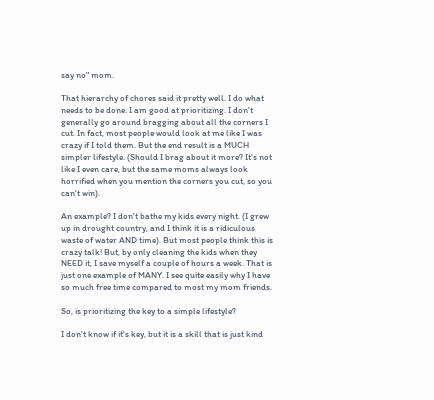say no" mom.

That hierarchy of chores said it pretty well. I do what needs to be done. I am good at prioritizing. I don't generally go around bragging about all the corners I cut. In fact, most people would look at me like I was crazy if I told them. But the end result is a MUCH simpler lifestyle. (Should I brag about it more? It's not like I even care, but the same moms always look horrified when you mention the corners you cut, so you can't win).

An example? I don't bathe my kids every night. (I grew up in drought country, and I think it is a ridiculous waste of water AND time). But most people think this is crazy talk! But, by only cleaning the kids when they NEED it, I save myself a couple of hours a week. That is just one example of MANY. I see quite easily why I have so much free time compared to most my mom friends.

So, is prioritizing the key to a simple lifestyle?

I don't know if it's key, but it is a skill that is just kind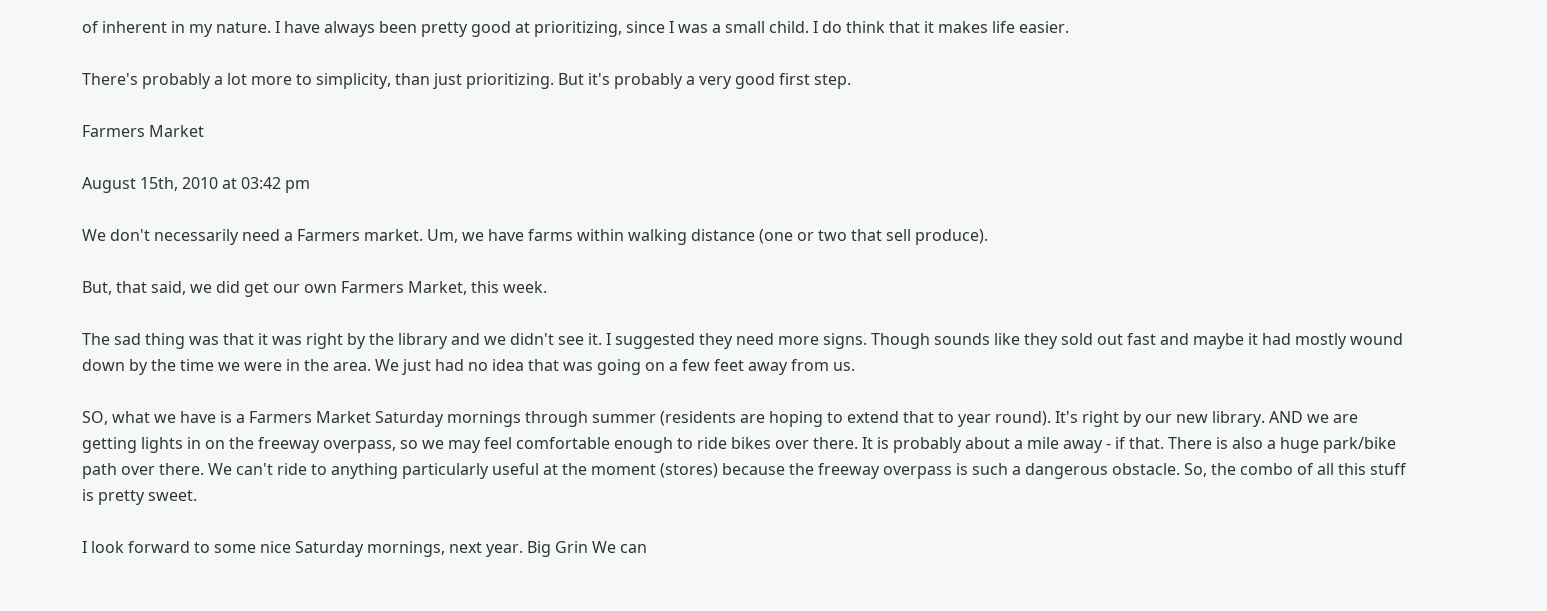of inherent in my nature. I have always been pretty good at prioritizing, since I was a small child. I do think that it makes life easier.

There's probably a lot more to simplicity, than just prioritizing. But it's probably a very good first step.

Farmers Market

August 15th, 2010 at 03:42 pm

We don't necessarily need a Farmers market. Um, we have farms within walking distance (one or two that sell produce).

But, that said, we did get our own Farmers Market, this week.

The sad thing was that it was right by the library and we didn't see it. I suggested they need more signs. Though sounds like they sold out fast and maybe it had mostly wound down by the time we were in the area. We just had no idea that was going on a few feet away from us.

SO, what we have is a Farmers Market Saturday mornings through summer (residents are hoping to extend that to year round). It's right by our new library. AND we are getting lights in on the freeway overpass, so we may feel comfortable enough to ride bikes over there. It is probably about a mile away - if that. There is also a huge park/bike path over there. We can't ride to anything particularly useful at the moment (stores) because the freeway overpass is such a dangerous obstacle. So, the combo of all this stuff is pretty sweet.

I look forward to some nice Saturday mornings, next year. Big Grin We can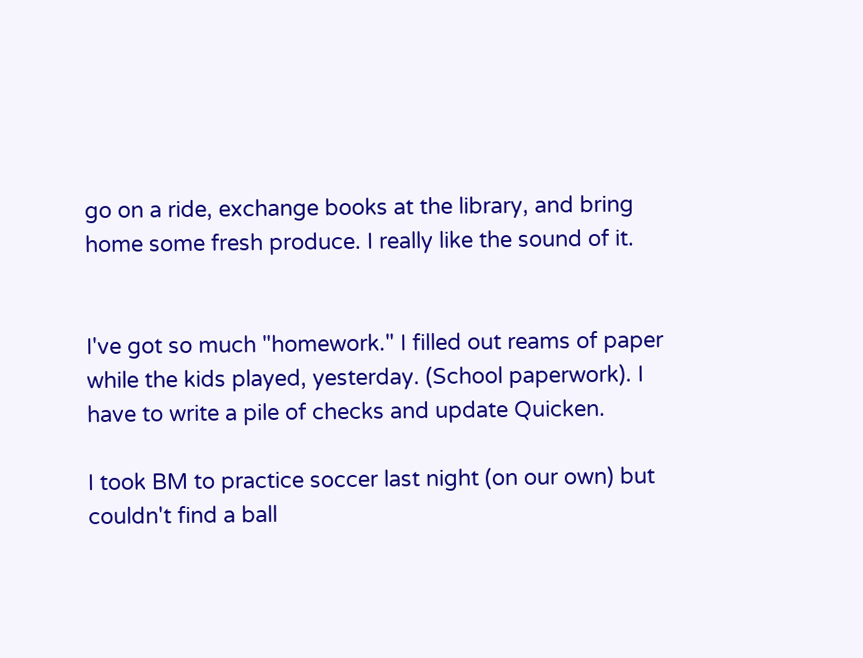go on a ride, exchange books at the library, and bring home some fresh produce. I really like the sound of it.


I've got so much "homework." I filled out reams of paper while the kids played, yesterday. (School paperwork). I have to write a pile of checks and update Quicken.

I took BM to practice soccer last night (on our own) but couldn't find a ball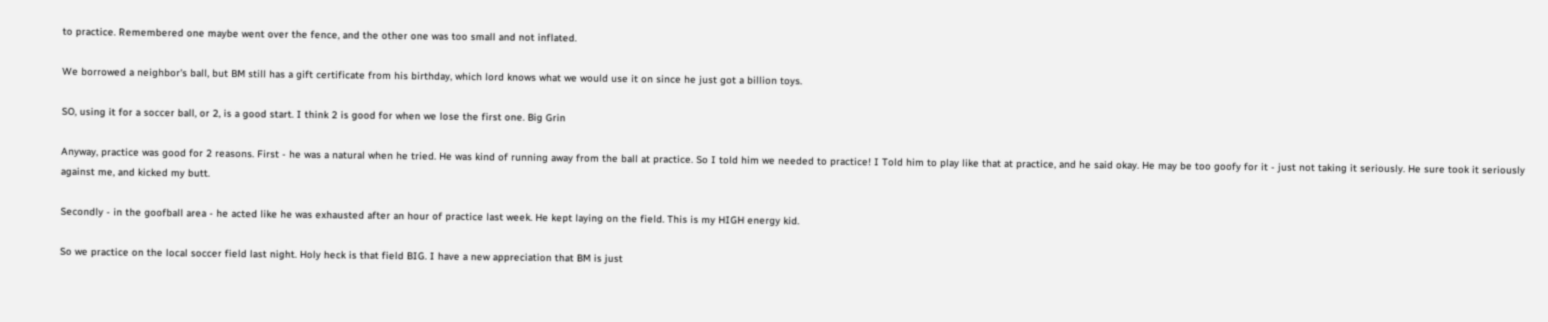to practice. Remembered one maybe went over the fence, and the other one was too small and not inflated.

We borrowed a neighbor's ball, but BM still has a gift certificate from his birthday, which lord knows what we would use it on since he just got a billion toys.

SO, using it for a soccer ball, or 2, is a good start. I think 2 is good for when we lose the first one. Big Grin

Anyway, practice was good for 2 reasons. First - he was a natural when he tried. He was kind of running away from the ball at practice. So I told him we needed to practice! I Told him to play like that at practice, and he said okay. He may be too goofy for it - just not taking it seriously. He sure took it seriously against me, and kicked my butt.

Secondly - in the goofball area - he acted like he was exhausted after an hour of practice last week. He kept laying on the field. This is my HIGH energy kid.

So we practice on the local soccer field last night. Holy heck is that field BIG. I have a new appreciation that BM is just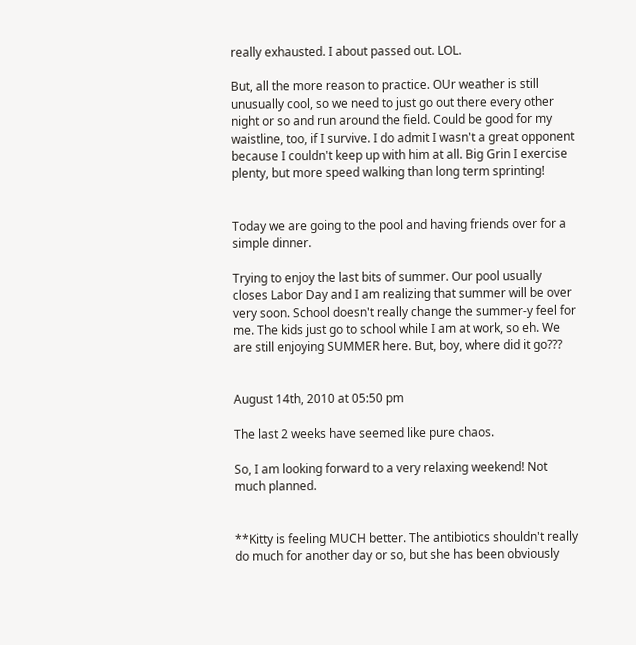really exhausted. I about passed out. LOL.

But, all the more reason to practice. OUr weather is still unusually cool, so we need to just go out there every other night or so and run around the field. Could be good for my waistline, too, if I survive. I do admit I wasn't a great opponent because I couldn't keep up with him at all. Big Grin I exercise plenty, but more speed walking than long term sprinting!


Today we are going to the pool and having friends over for a simple dinner.

Trying to enjoy the last bits of summer. Our pool usually closes Labor Day and I am realizing that summer will be over very soon. School doesn't really change the summer-y feel for me. The kids just go to school while I am at work, so eh. We are still enjoying SUMMER here. But, boy, where did it go???


August 14th, 2010 at 05:50 pm

The last 2 weeks have seemed like pure chaos.

So, I am looking forward to a very relaxing weekend! Not much planned.


**Kitty is feeling MUCH better. The antibiotics shouldn't really do much for another day or so, but she has been obviously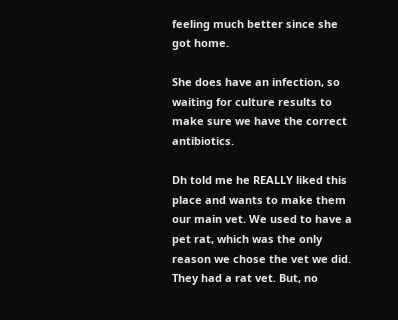feeling much better since she got home.

She does have an infection, so waiting for culture results to make sure we have the correct antibiotics.

Dh told me he REALLY liked this place and wants to make them our main vet. We used to have a pet rat, which was the only reason we chose the vet we did. They had a rat vet. But, no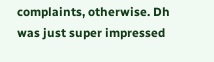complaints, otherwise. Dh was just super impressed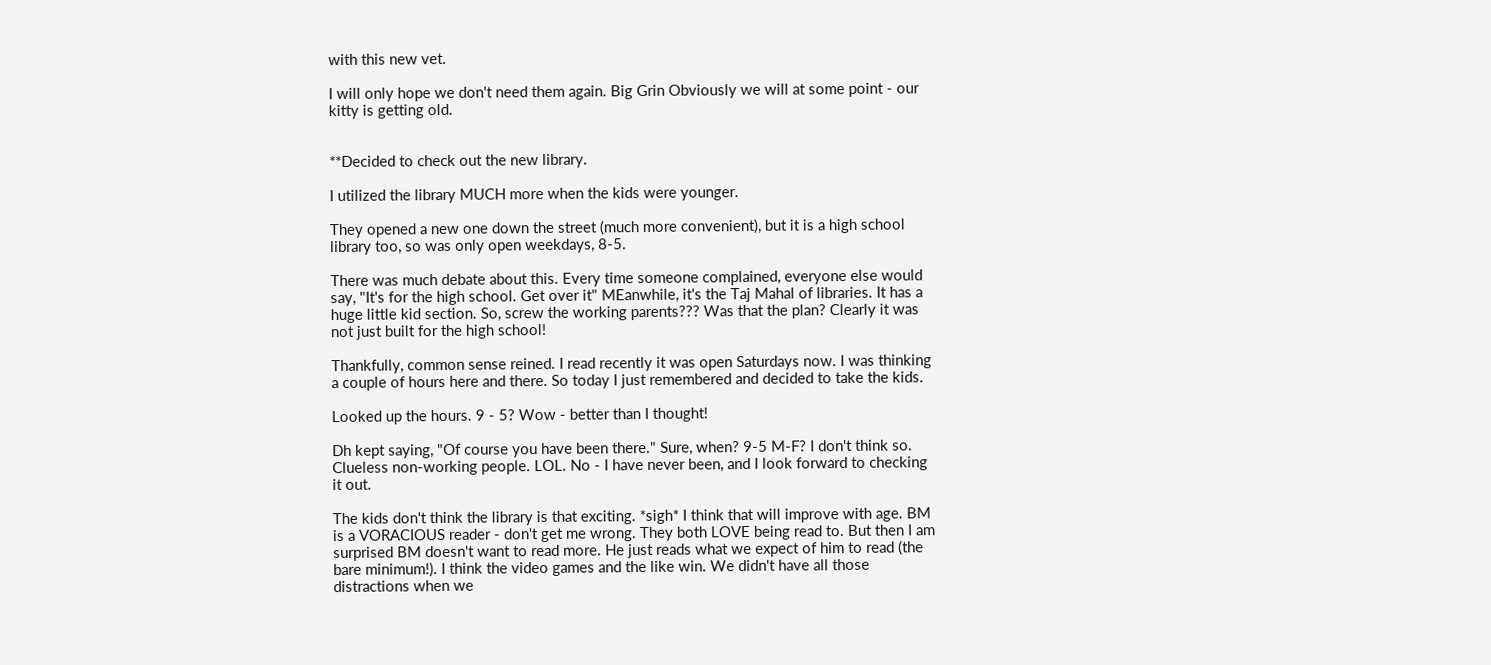with this new vet.

I will only hope we don't need them again. Big Grin Obviously we will at some point - our kitty is getting old.


**Decided to check out the new library.

I utilized the library MUCH more when the kids were younger.

They opened a new one down the street (much more convenient), but it is a high school library too, so was only open weekdays, 8-5.

There was much debate about this. Every time someone complained, everyone else would say, "It's for the high school. Get over it" MEanwhile, it's the Taj Mahal of libraries. It has a huge little kid section. So, screw the working parents??? Was that the plan? Clearly it was not just built for the high school!

Thankfully, common sense reined. I read recently it was open Saturdays now. I was thinking a couple of hours here and there. So today I just remembered and decided to take the kids.

Looked up the hours. 9 - 5? Wow - better than I thought!

Dh kept saying, "Of course you have been there." Sure, when? 9-5 M-F? I don't think so. Clueless non-working people. LOL. No - I have never been, and I look forward to checking it out.

The kids don't think the library is that exciting. *sigh* I think that will improve with age. BM is a VORACIOUS reader - don't get me wrong. They both LOVE being read to. But then I am surprised BM doesn't want to read more. He just reads what we expect of him to read (the bare minimum!). I think the video games and the like win. We didn't have all those distractions when we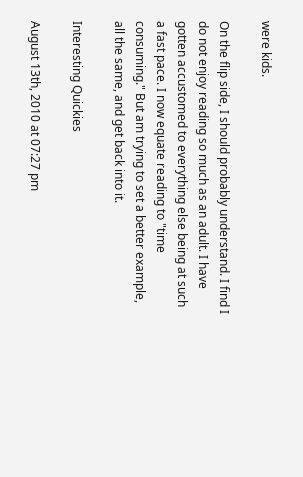were kids.

On the flip side, I should probably understand. I find I do not enjoy reading so much as an adult. I have gotten accustomed to everything else being at such a fast pace. I now equate reading to "time consuming." But am trying to set a better example, all the same, and get back into it.

Interesting Quickies

August 13th, 2010 at 07:27 pm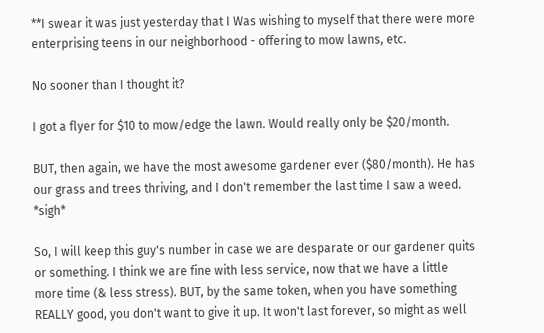**I swear it was just yesterday that I Was wishing to myself that there were more enterprising teens in our neighborhood - offering to mow lawns, etc.

No sooner than I thought it?

I got a flyer for $10 to mow/edge the lawn. Would really only be $20/month.

BUT, then again, we have the most awesome gardener ever ($80/month). He has our grass and trees thriving, and I don't remember the last time I saw a weed. *sigh*

So, I will keep this guy's number in case we are desparate or our gardener quits or something. I think we are fine with less service, now that we have a little more time (& less stress). BUT, by the same token, when you have something REALLY good, you don't want to give it up. It won't last forever, so might as well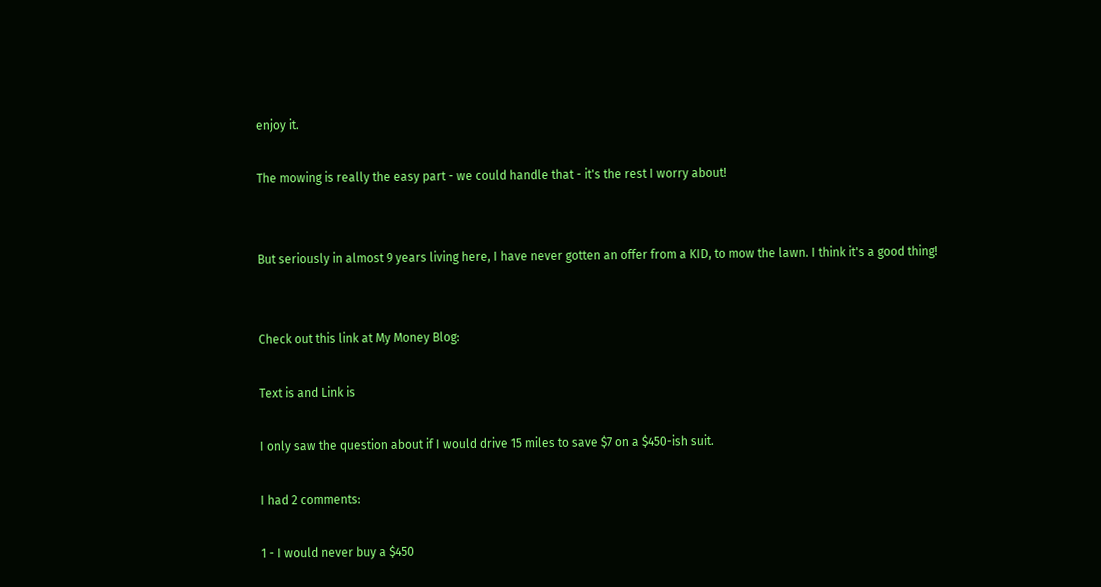enjoy it.

The mowing is really the easy part - we could handle that - it's the rest I worry about!


But seriously in almost 9 years living here, I have never gotten an offer from a KID, to mow the lawn. I think it's a good thing!


Check out this link at My Money Blog:

Text is and Link is

I only saw the question about if I would drive 15 miles to save $7 on a $450-ish suit.

I had 2 comments:

1 - I would never buy a $450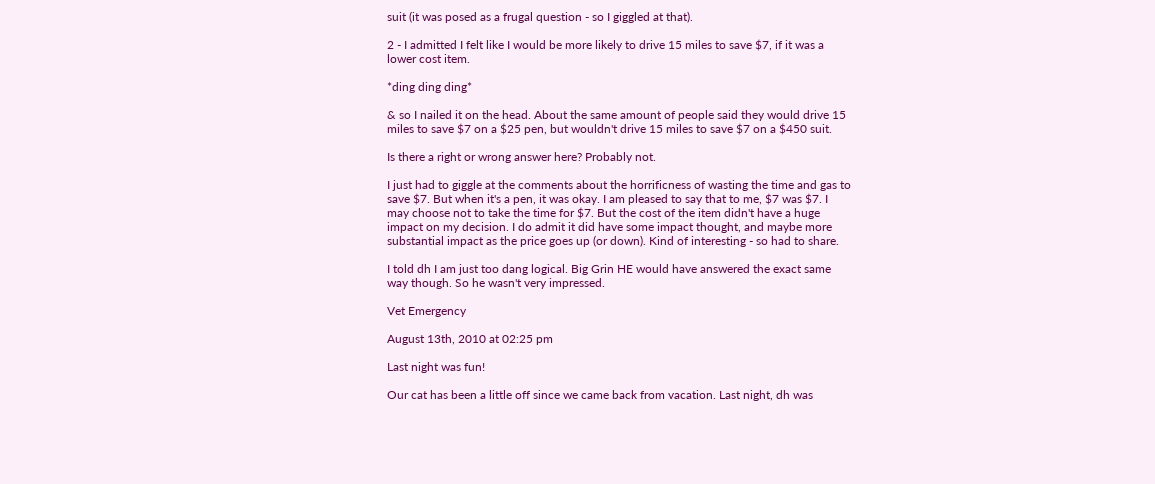suit (it was posed as a frugal question - so I giggled at that).

2 - I admitted I felt like I would be more likely to drive 15 miles to save $7, if it was a lower cost item.

*ding ding ding*

& so I nailed it on the head. About the same amount of people said they would drive 15 miles to save $7 on a $25 pen, but wouldn't drive 15 miles to save $7 on a $450 suit.

Is there a right or wrong answer here? Probably not.

I just had to giggle at the comments about the horrificness of wasting the time and gas to save $7. But when it's a pen, it was okay. I am pleased to say that to me, $7 was $7. I may choose not to take the time for $7. But the cost of the item didn't have a huge impact on my decision. I do admit it did have some impact thought, and maybe more substantial impact as the price goes up (or down). Kind of interesting - so had to share.

I told dh I am just too dang logical. Big Grin HE would have answered the exact same way though. So he wasn't very impressed.

Vet Emergency

August 13th, 2010 at 02:25 pm

Last night was fun!

Our cat has been a little off since we came back from vacation. Last night, dh was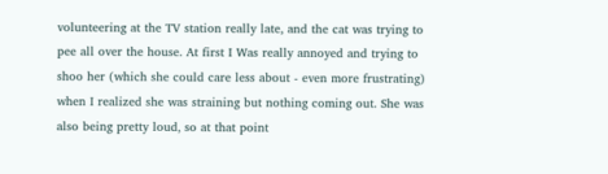volunteering at the TV station really late, and the cat was trying to pee all over the house. At first I Was really annoyed and trying to shoo her (which she could care less about - even more frustrating) when I realized she was straining but nothing coming out. She was also being pretty loud, so at that point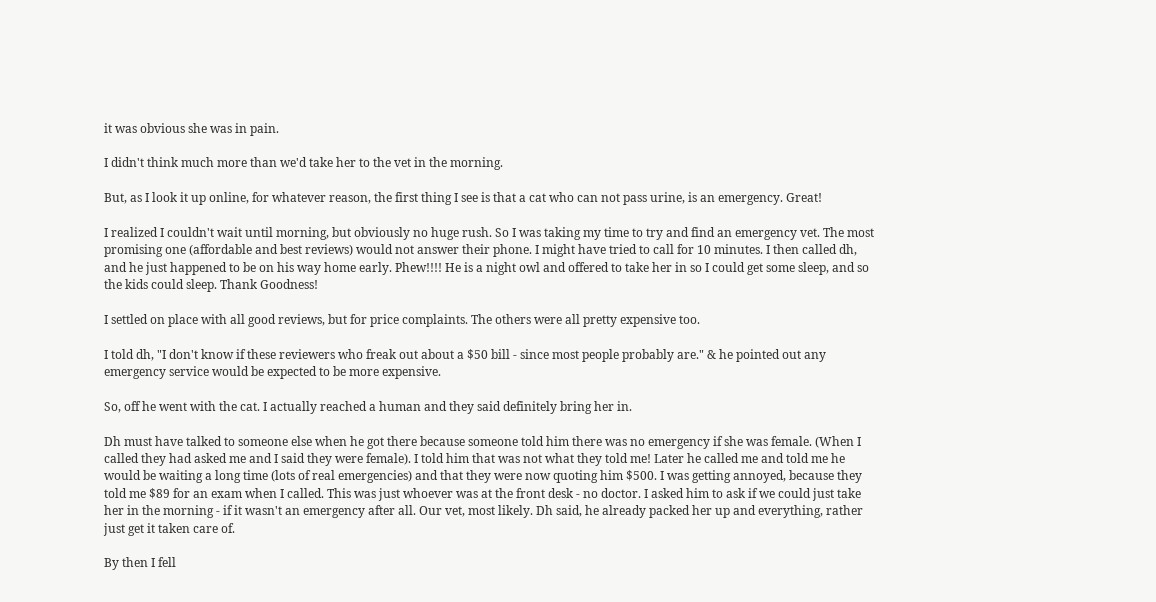it was obvious she was in pain.

I didn't think much more than we'd take her to the vet in the morning.

But, as I look it up online, for whatever reason, the first thing I see is that a cat who can not pass urine, is an emergency. Great!

I realized I couldn't wait until morning, but obviously no huge rush. So I was taking my time to try and find an emergency vet. The most promising one (affordable and best reviews) would not answer their phone. I might have tried to call for 10 minutes. I then called dh, and he just happened to be on his way home early. Phew!!!! He is a night owl and offered to take her in so I could get some sleep, and so the kids could sleep. Thank Goodness!

I settled on place with all good reviews, but for price complaints. The others were all pretty expensive too.

I told dh, "I don't know if these reviewers who freak out about a $50 bill - since most people probably are." & he pointed out any emergency service would be expected to be more expensive.

So, off he went with the cat. I actually reached a human and they said definitely bring her in.

Dh must have talked to someone else when he got there because someone told him there was no emergency if she was female. (When I called they had asked me and I said they were female). I told him that was not what they told me! Later he called me and told me he would be waiting a long time (lots of real emergencies) and that they were now quoting him $500. I was getting annoyed, because they told me $89 for an exam when I called. This was just whoever was at the front desk - no doctor. I asked him to ask if we could just take her in the morning - if it wasn't an emergency after all. Our vet, most likely. Dh said, he already packed her up and everything, rather just get it taken care of.

By then I fell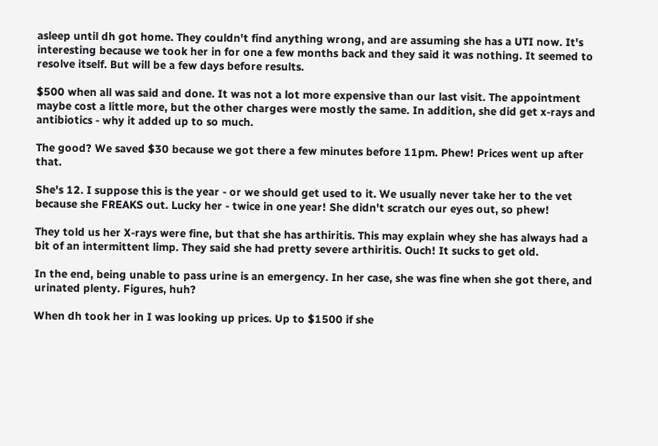asleep until dh got home. They couldn't find anything wrong, and are assuming she has a UTI now. It's interesting because we took her in for one a few months back and they said it was nothing. It seemed to resolve itself. But will be a few days before results.

$500 when all was said and done. It was not a lot more expensive than our last visit. The appointment maybe cost a little more, but the other charges were mostly the same. In addition, she did get x-rays and antibiotics - why it added up to so much.

The good? We saved $30 because we got there a few minutes before 11pm. Phew! Prices went up after that.

She's 12. I suppose this is the year - or we should get used to it. We usually never take her to the vet because she FREAKS out. Lucky her - twice in one year! She didn't scratch our eyes out, so phew!

They told us her X-rays were fine, but that she has arthiritis. This may explain whey she has always had a bit of an intermittent limp. They said she had pretty severe arthiritis. Ouch! It sucks to get old.

In the end, being unable to pass urine is an emergency. In her case, she was fine when she got there, and urinated plenty. Figures, huh?

When dh took her in I was looking up prices. Up to $1500 if she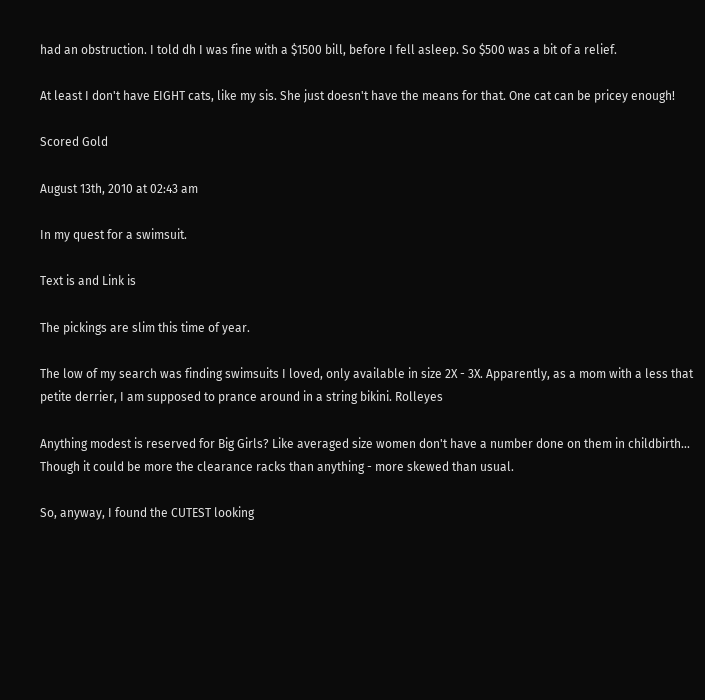had an obstruction. I told dh I was fine with a $1500 bill, before I fell asleep. So $500 was a bit of a relief.

At least I don't have EIGHT cats, like my sis. She just doesn't have the means for that. One cat can be pricey enough!

Scored Gold

August 13th, 2010 at 02:43 am

In my quest for a swimsuit.

Text is and Link is

The pickings are slim this time of year.

The low of my search was finding swimsuits I loved, only available in size 2X - 3X. Apparently, as a mom with a less that petite derrier, I am supposed to prance around in a string bikini. Rolleyes

Anything modest is reserved for Big Girls? Like averaged size women don't have a number done on them in childbirth... Though it could be more the clearance racks than anything - more skewed than usual.

So, anyway, I found the CUTEST looking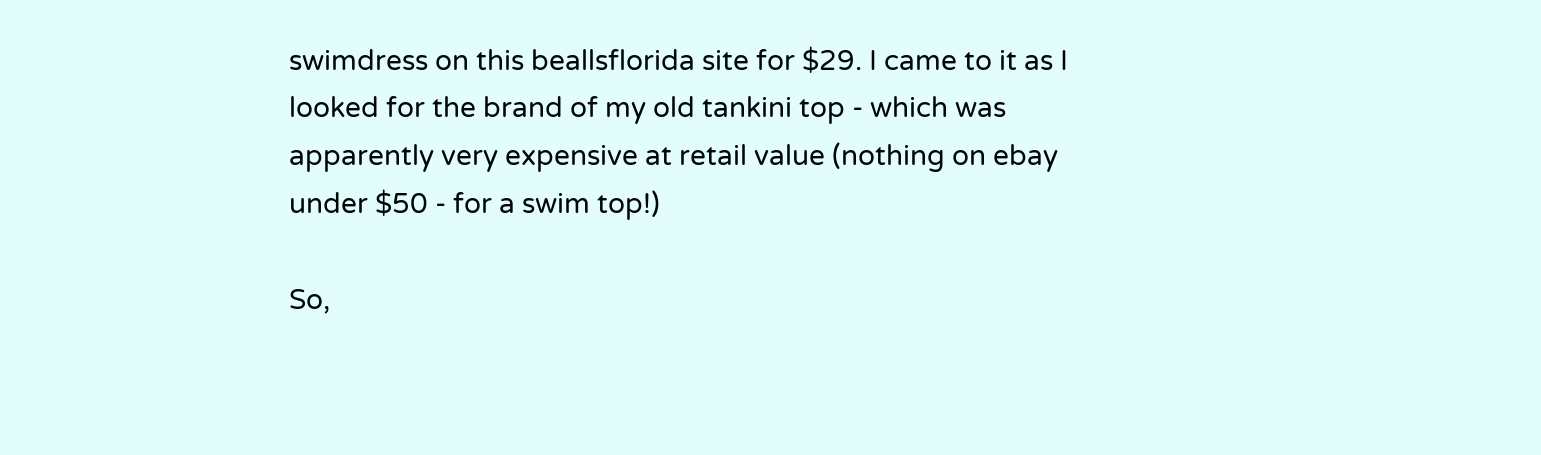swimdress on this beallsflorida site for $29. I came to it as I looked for the brand of my old tankini top - which was apparently very expensive at retail value (nothing on ebay under $50 - for a swim top!)

So,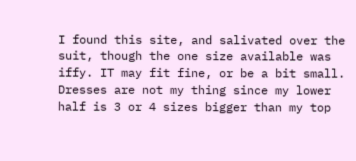I found this site, and salivated over the suit, though the one size available was iffy. IT may fit fine, or be a bit small. Dresses are not my thing since my lower half is 3 or 4 sizes bigger than my top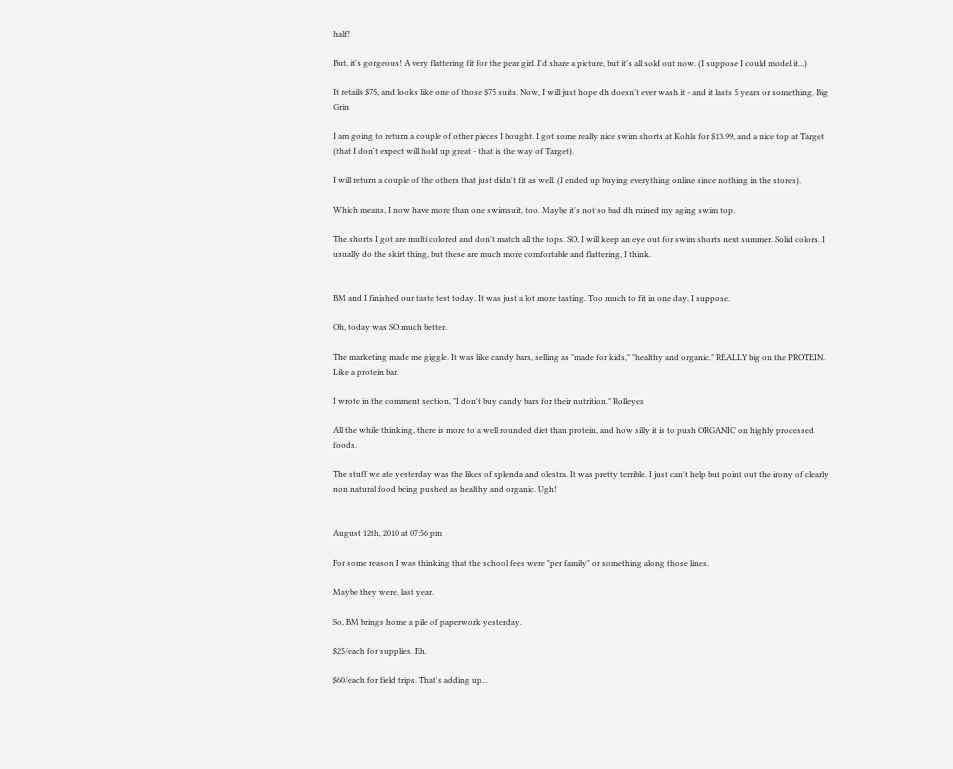half!

But, it's gorgeous! A very flattering fit for the pear girl. I'd share a picture, but it's all sold out now. (I suppose I could model it...)

It retails $75, and looks like one of those $75 suits. Now, I will just hope dh doesn't ever wash it - and it lasts 5 years or something. Big Grin

I am going to return a couple of other pieces I bought. I got some really nice swim shorts at Kohls for $13.99, and a nice top at Target (that I don't expect will hold up great - that is the way of Target).

I will return a couple of the others that just didn't fit as well. (I ended up buying everything online since nothing in the stores).

Which means, I now have more than one swimsuit, too. Maybe it's not so bad dh ruined my aging swim top.

The shorts I got are multi colored and don't match all the tops. SO, I will keep an eye out for swim shorts next summer. Solid colors. I usually do the skirt thing, but these are much more comfortable and flattering, I think.


BM and I finished our taste test today. It was just a lot more tasting. Too much to fit in one day, I suppose.

Oh, today was SO much better.

The marketing made me giggle. It was like candy bars, selling as "made for kids," "healthy and organic." REALLY big on the PROTEIN. Like a protein bar.

I wrote in the comment section, "I don't buy candy bars for their nutrition." Rolleyes

All the while thinking, there is more to a well rounded diet than protein, and how silly it is to push ORGANIC on highly processed foods.

The stuff we ate yesterday was the likes of splenda and olestra. It was pretty terrible. I just can't help but point out the irony of clearly non natural food being pushed as healthy and organic. Ugh!


August 12th, 2010 at 07:56 pm

For some reason I was thinking that the school fees were "per family" or something along those lines.

Maybe they were, last year.

So, BM brings home a pile of paperwork yesterday.

$25/each for supplies. Eh.

$60/each for field trips. That's adding up...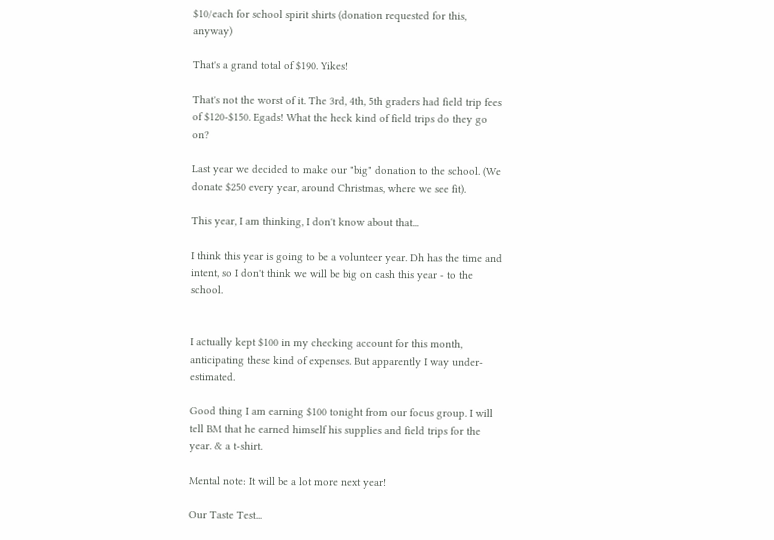$10/each for school spirit shirts (donation requested for this, anyway)

That's a grand total of $190. Yikes!

That's not the worst of it. The 3rd, 4th, 5th graders had field trip fees of $120-$150. Egads! What the heck kind of field trips do they go on?

Last year we decided to make our "big" donation to the school. (We donate $250 every year, around Christmas, where we see fit).

This year, I am thinking, I don't know about that...

I think this year is going to be a volunteer year. Dh has the time and intent, so I don't think we will be big on cash this year - to the school.


I actually kept $100 in my checking account for this month, anticipating these kind of expenses. But apparently I way under-estimated.

Good thing I am earning $100 tonight from our focus group. I will tell BM that he earned himself his supplies and field trips for the year. & a t-shirt.

Mental note: It will be a lot more next year!

Our Taste Test...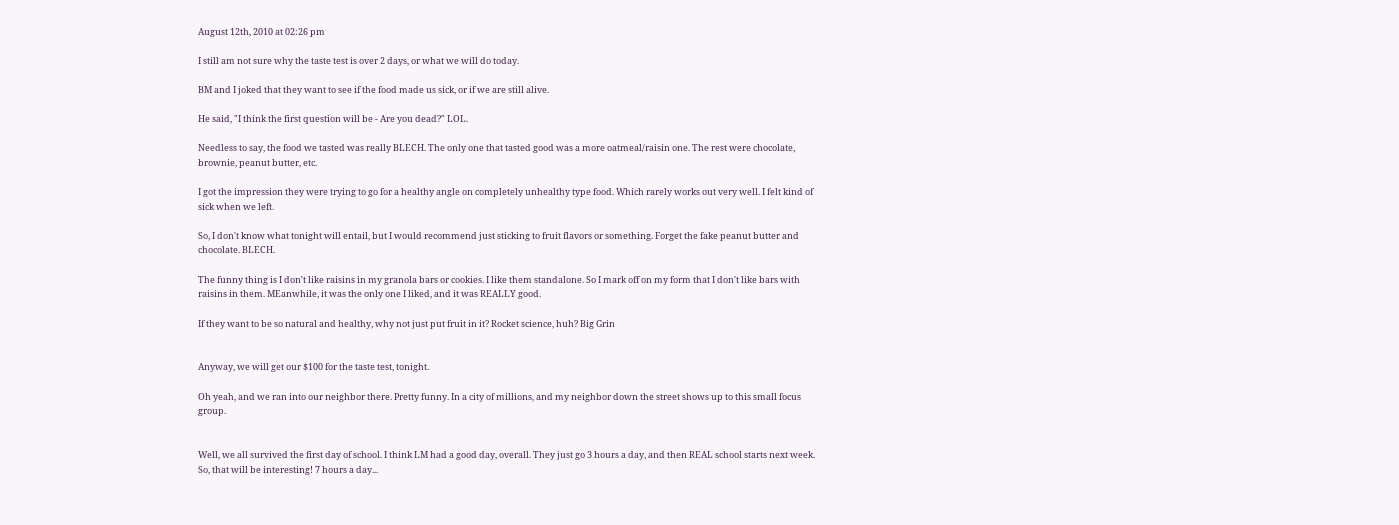August 12th, 2010 at 02:26 pm

I still am not sure why the taste test is over 2 days, or what we will do today.

BM and I joked that they want to see if the food made us sick, or if we are still alive.

He said, "I think the first question will be - Are you dead?" LOL.

Needless to say, the food we tasted was really BLECH. The only one that tasted good was a more oatmeal/raisin one. The rest were chocolate, brownie, peanut butter, etc.

I got the impression they were trying to go for a healthy angle on completely unhealthy type food. Which rarely works out very well. I felt kind of sick when we left.

So, I don't know what tonight will entail, but I would recommend just sticking to fruit flavors or something. Forget the fake peanut butter and chocolate. BLECH.

The funny thing is I don't like raisins in my granola bars or cookies. I like them standalone. So I mark off on my form that I don't like bars with raisins in them. MEanwhile, it was the only one I liked, and it was REALLY good.

If they want to be so natural and healthy, why not just put fruit in it? Rocket science, huh? Big Grin


Anyway, we will get our $100 for the taste test, tonight.

Oh yeah, and we ran into our neighbor there. Pretty funny. In a city of millions, and my neighbor down the street shows up to this small focus group.


Well, we all survived the first day of school. I think LM had a good day, overall. They just go 3 hours a day, and then REAL school starts next week. So, that will be interesting! 7 hours a day...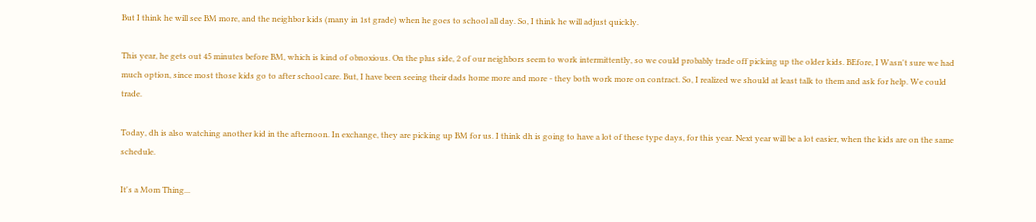But I think he will see BM more, and the neighbor kids (many in 1st grade) when he goes to school all day. So, I think he will adjust quickly.

This year, he gets out 45 minutes before BM, which is kind of obnoxious. On the plus side, 2 of our neighbors seem to work intermittently, so we could probably trade off picking up the older kids. BEfore, I Wasn't sure we had much option, since most those kids go to after school care. But, I have been seeing their dads home more and more - they both work more on contract. So, I realized we should at least talk to them and ask for help. We could trade.

Today, dh is also watching another kid in the afternoon. In exchange, they are picking up BM for us. I think dh is going to have a lot of these type days, for this year. Next year will be a lot easier, when the kids are on the same schedule.

It's a Mom Thing...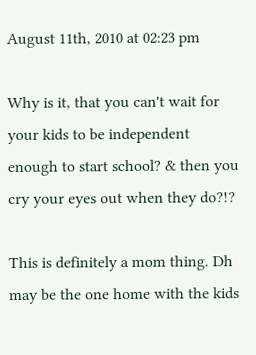August 11th, 2010 at 02:23 pm

Why is it, that you can't wait for your kids to be independent enough to start school? & then you cry your eyes out when they do?!?

This is definitely a mom thing. Dh may be the one home with the kids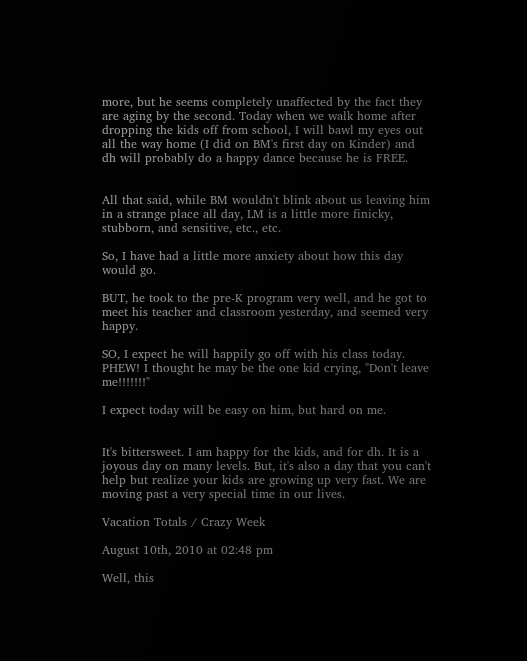more, but he seems completely unaffected by the fact they are aging by the second. Today when we walk home after dropping the kids off from school, I will bawl my eyes out all the way home (I did on BM's first day on Kinder) and dh will probably do a happy dance because he is FREE.


All that said, while BM wouldn't blink about us leaving him in a strange place all day, LM is a little more finicky, stubborn, and sensitive, etc., etc.

So, I have had a little more anxiety about how this day would go.

BUT, he took to the pre-K program very well, and he got to meet his teacher and classroom yesterday, and seemed very happy.

SO, I expect he will happily go off with his class today. PHEW! I thought he may be the one kid crying, "Don't leave me!!!!!!!"

I expect today will be easy on him, but hard on me.


It's bittersweet. I am happy for the kids, and for dh. It is a joyous day on many levels. But, it's also a day that you can't help but realize your kids are growing up very fast. We are moving past a very special time in our lives.

Vacation Totals / Crazy Week

August 10th, 2010 at 02:48 pm

Well, this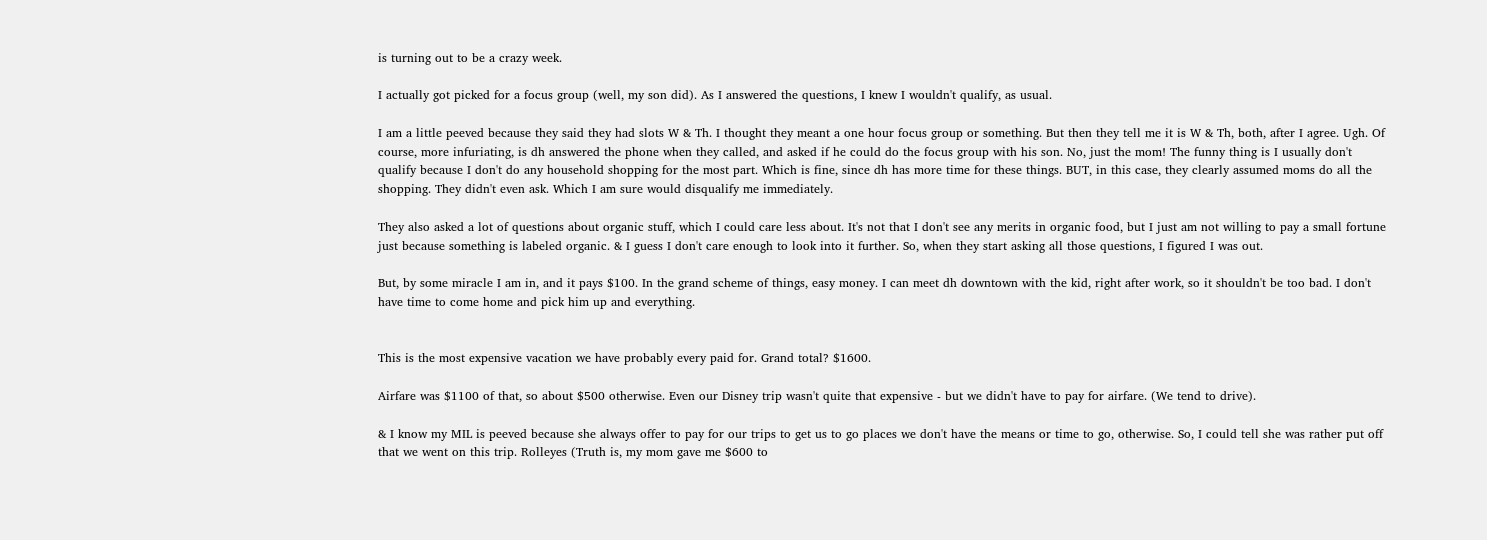is turning out to be a crazy week.

I actually got picked for a focus group (well, my son did). As I answered the questions, I knew I wouldn't qualify, as usual.

I am a little peeved because they said they had slots W & Th. I thought they meant a one hour focus group or something. But then they tell me it is W & Th, both, after I agree. Ugh. Of course, more infuriating, is dh answered the phone when they called, and asked if he could do the focus group with his son. No, just the mom! The funny thing is I usually don't qualify because I don't do any household shopping for the most part. Which is fine, since dh has more time for these things. BUT, in this case, they clearly assumed moms do all the shopping. They didn't even ask. Which I am sure would disqualify me immediately.

They also asked a lot of questions about organic stuff, which I could care less about. It's not that I don't see any merits in organic food, but I just am not willing to pay a small fortune just because something is labeled organic. & I guess I don't care enough to look into it further. So, when they start asking all those questions, I figured I was out.

But, by some miracle I am in, and it pays $100. In the grand scheme of things, easy money. I can meet dh downtown with the kid, right after work, so it shouldn't be too bad. I don't have time to come home and pick him up and everything.


This is the most expensive vacation we have probably every paid for. Grand total? $1600.

Airfare was $1100 of that, so about $500 otherwise. Even our Disney trip wasn't quite that expensive - but we didn't have to pay for airfare. (We tend to drive).

& I know my MIL is peeved because she always offer to pay for our trips to get us to go places we don't have the means or time to go, otherwise. So, I could tell she was rather put off that we went on this trip. Rolleyes (Truth is, my mom gave me $600 to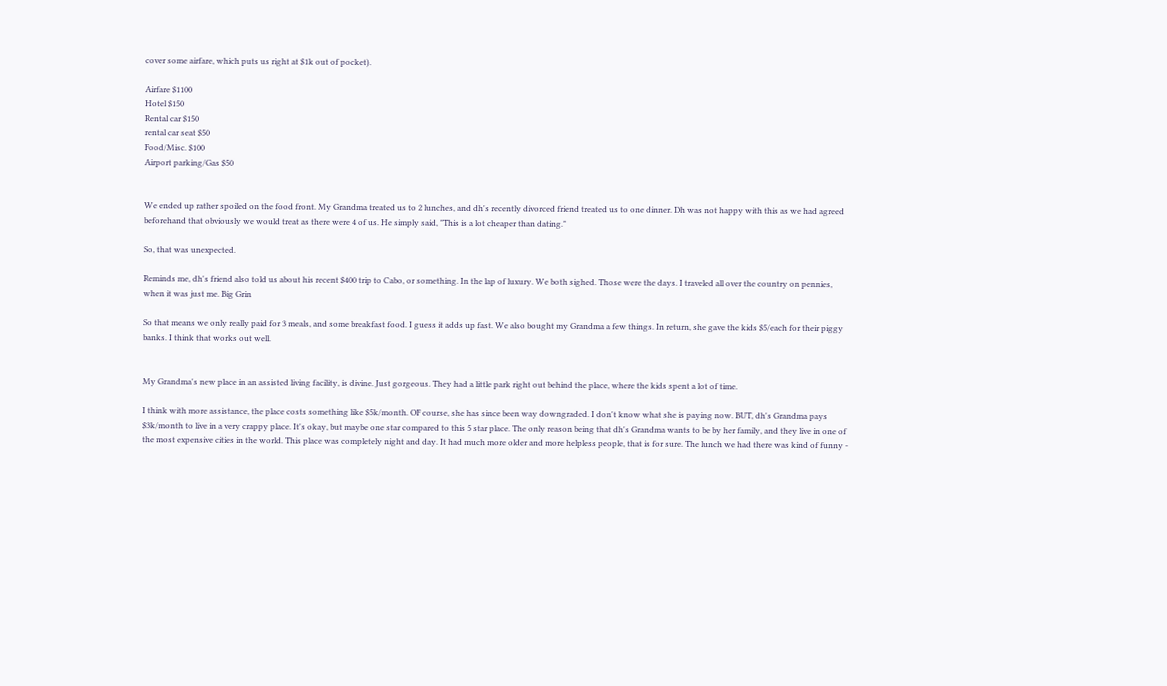cover some airfare, which puts us right at $1k out of pocket).

Airfare $1100
Hotel $150
Rental car $150
rental car seat $50
Food/Misc. $100
Airport parking/Gas $50


We ended up rather spoiled on the food front. My Grandma treated us to 2 lunches, and dh's recently divorced friend treated us to one dinner. Dh was not happy with this as we had agreed beforehand that obviously we would treat as there were 4 of us. He simply said, "This is a lot cheaper than dating."

So, that was unexpected.

Reminds me, dh's friend also told us about his recent $400 trip to Cabo, or something. In the lap of luxury. We both sighed. Those were the days. I traveled all over the country on pennies, when it was just me. Big Grin

So that means we only really paid for 3 meals, and some breakfast food. I guess it adds up fast. We also bought my Grandma a few things. In return, she gave the kids $5/each for their piggy banks. I think that works out well.


My Grandma's new place in an assisted living facility, is divine. Just gorgeous. They had a little park right out behind the place, where the kids spent a lot of time.

I think with more assistance, the place costs something like $5k/month. OF course, she has since been way downgraded. I don't know what she is paying now. BUT, dh's Grandma pays $3k/month to live in a very crappy place. It's okay, but maybe one star compared to this 5 star place. The only reason being that dh's Grandma wants to be by her family, and they live in one of the most expensive cities in the world. This place was completely night and day. It had much more older and more helpless people, that is for sure. The lunch we had there was kind of funny -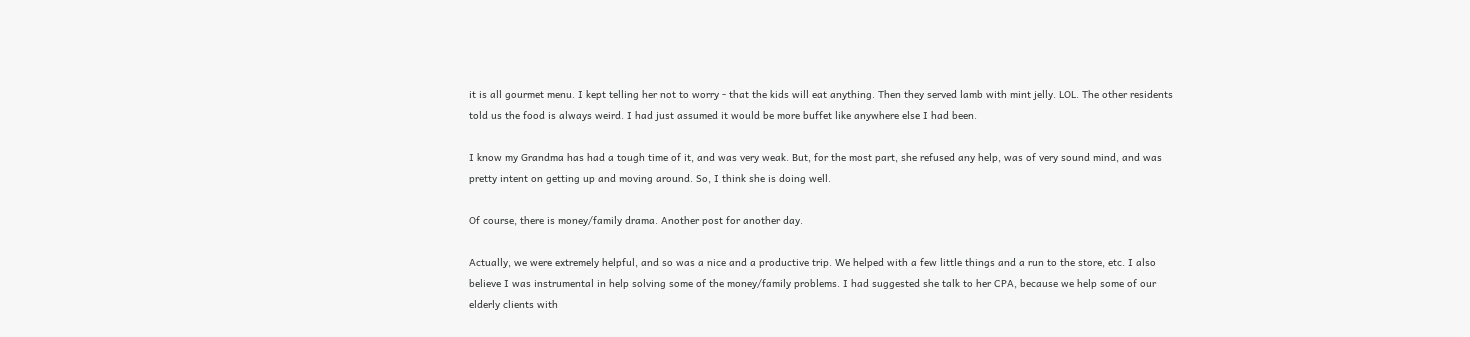it is all gourmet menu. I kept telling her not to worry - that the kids will eat anything. Then they served lamb with mint jelly. LOL. The other residents told us the food is always weird. I had just assumed it would be more buffet like anywhere else I had been.

I know my Grandma has had a tough time of it, and was very weak. But, for the most part, she refused any help, was of very sound mind, and was pretty intent on getting up and moving around. So, I think she is doing well.

Of course, there is money/family drama. Another post for another day.

Actually, we were extremely helpful, and so was a nice and a productive trip. We helped with a few little things and a run to the store, etc. I also believe I was instrumental in help solving some of the money/family problems. I had suggested she talk to her CPA, because we help some of our elderly clients with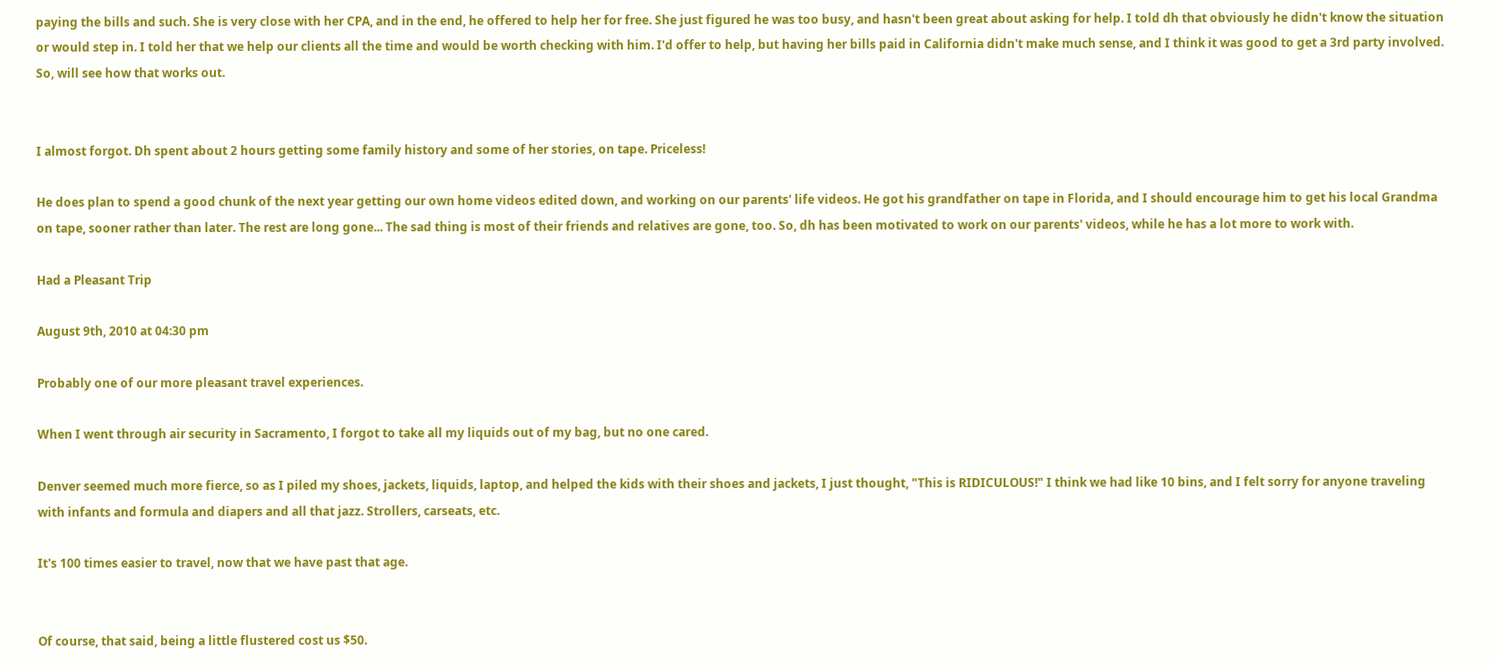paying the bills and such. She is very close with her CPA, and in the end, he offered to help her for free. She just figured he was too busy, and hasn't been great about asking for help. I told dh that obviously he didn't know the situation or would step in. I told her that we help our clients all the time and would be worth checking with him. I'd offer to help, but having her bills paid in California didn't make much sense, and I think it was good to get a 3rd party involved. So, will see how that works out.


I almost forgot. Dh spent about 2 hours getting some family history and some of her stories, on tape. Priceless!

He does plan to spend a good chunk of the next year getting our own home videos edited down, and working on our parents' life videos. He got his grandfather on tape in Florida, and I should encourage him to get his local Grandma on tape, sooner rather than later. The rest are long gone... The sad thing is most of their friends and relatives are gone, too. So, dh has been motivated to work on our parents' videos, while he has a lot more to work with.

Had a Pleasant Trip

August 9th, 2010 at 04:30 pm

Probably one of our more pleasant travel experiences.

When I went through air security in Sacramento, I forgot to take all my liquids out of my bag, but no one cared.

Denver seemed much more fierce, so as I piled my shoes, jackets, liquids, laptop, and helped the kids with their shoes and jackets, I just thought, "This is RIDICULOUS!" I think we had like 10 bins, and I felt sorry for anyone traveling with infants and formula and diapers and all that jazz. Strollers, carseats, etc.

It's 100 times easier to travel, now that we have past that age.


Of course, that said, being a little flustered cost us $50.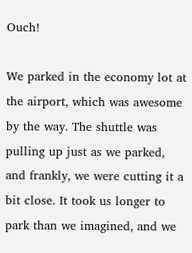Ouch!

We parked in the economy lot at the airport, which was awesome by the way. The shuttle was pulling up just as we parked, and frankly, we were cutting it a bit close. It took us longer to park than we imagined, and we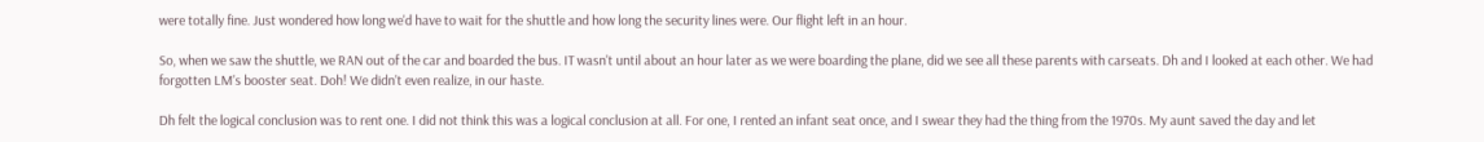were totally fine. Just wondered how long we'd have to wait for the shuttle and how long the security lines were. Our flight left in an hour.

So, when we saw the shuttle, we RAN out of the car and boarded the bus. IT wasn't until about an hour later as we were boarding the plane, did we see all these parents with carseats. Dh and I looked at each other. We had forgotten LM's booster seat. Doh! We didn't even realize, in our haste.

Dh felt the logical conclusion was to rent one. I did not think this was a logical conclusion at all. For one, I rented an infant seat once, and I swear they had the thing from the 1970s. My aunt saved the day and let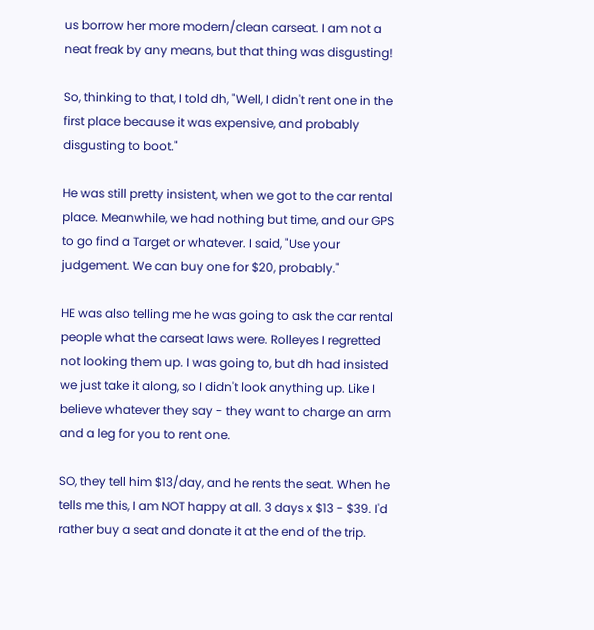us borrow her more modern/clean carseat. I am not a neat freak by any means, but that thing was disgusting!

So, thinking to that, I told dh, "Well, I didn't rent one in the first place because it was expensive, and probably disgusting to boot."

He was still pretty insistent, when we got to the car rental place. Meanwhile, we had nothing but time, and our GPS to go find a Target or whatever. I said, "Use your judgement. We can buy one for $20, probably."

HE was also telling me he was going to ask the car rental people what the carseat laws were. Rolleyes I regretted not looking them up. I was going to, but dh had insisted we just take it along, so I didn't look anything up. Like I believe whatever they say - they want to charge an arm and a leg for you to rent one.

SO, they tell him $13/day, and he rents the seat. When he tells me this, I am NOT happy at all. 3 days x $13 - $39. I'd rather buy a seat and donate it at the end of the trip.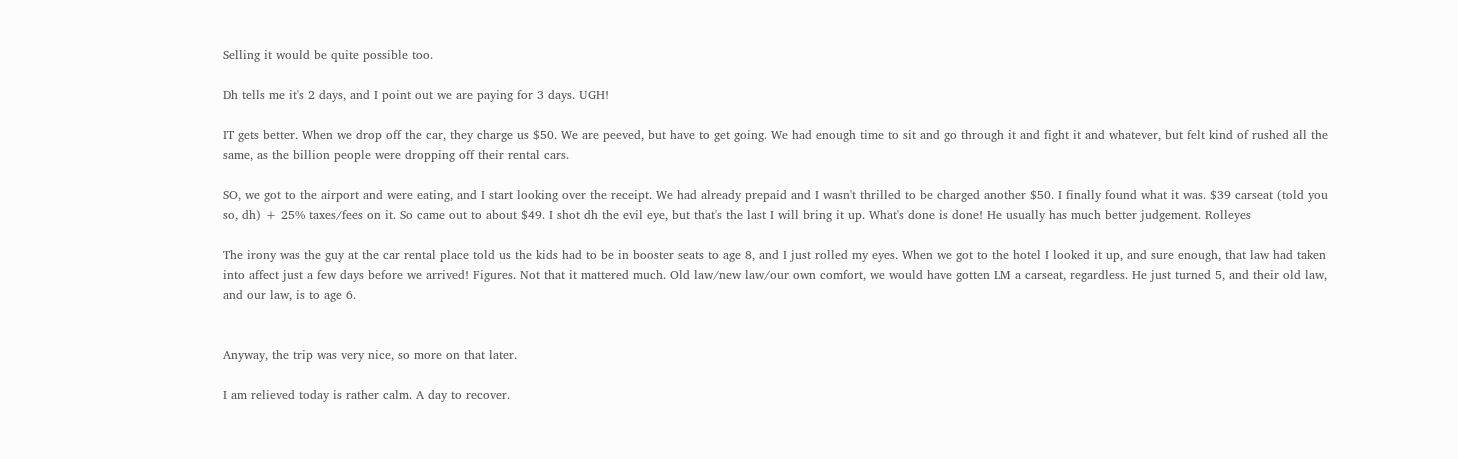Selling it would be quite possible too.

Dh tells me it's 2 days, and I point out we are paying for 3 days. UGH!

IT gets better. When we drop off the car, they charge us $50. We are peeved, but have to get going. We had enough time to sit and go through it and fight it and whatever, but felt kind of rushed all the same, as the billion people were dropping off their rental cars.

SO, we got to the airport and were eating, and I start looking over the receipt. We had already prepaid and I wasn't thrilled to be charged another $50. I finally found what it was. $39 carseat (told you so, dh) + 25% taxes/fees on it. So came out to about $49. I shot dh the evil eye, but that's the last I will bring it up. What's done is done! He usually has much better judgement. Rolleyes

The irony was the guy at the car rental place told us the kids had to be in booster seats to age 8, and I just rolled my eyes. When we got to the hotel I looked it up, and sure enough, that law had taken into affect just a few days before we arrived! Figures. Not that it mattered much. Old law/new law/our own comfort, we would have gotten LM a carseat, regardless. He just turned 5, and their old law, and our law, is to age 6.


Anyway, the trip was very nice, so more on that later.

I am relieved today is rather calm. A day to recover.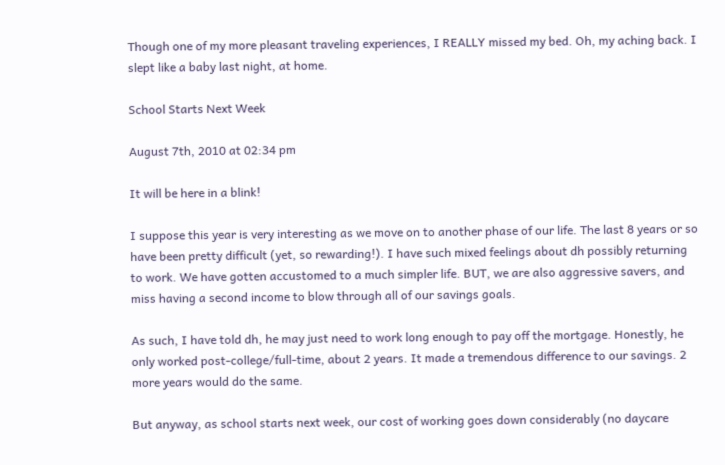Though one of my more pleasant traveling experiences, I REALLY missed my bed. Oh, my aching back. I slept like a baby last night, at home.

School Starts Next Week

August 7th, 2010 at 02:34 pm

It will be here in a blink!

I suppose this year is very interesting as we move on to another phase of our life. The last 8 years or so have been pretty difficult (yet, so rewarding!). I have such mixed feelings about dh possibly returning to work. We have gotten accustomed to a much simpler life. BUT, we are also aggressive savers, and miss having a second income to blow through all of our savings goals.

As such, I have told dh, he may just need to work long enough to pay off the mortgage. Honestly, he only worked post-college/full-time, about 2 years. It made a tremendous difference to our savings. 2 more years would do the same.

But anyway, as school starts next week, our cost of working goes down considerably (no daycare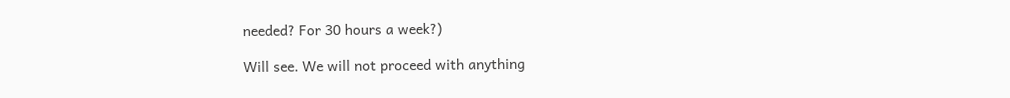needed? For 30 hours a week?)

Will see. We will not proceed with anything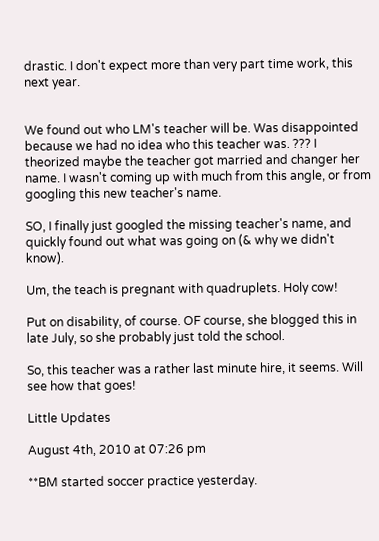drastic. I don't expect more than very part time work, this next year.


We found out who LM's teacher will be. Was disappointed because we had no idea who this teacher was. ??? I theorized maybe the teacher got married and changer her name. I wasn't coming up with much from this angle, or from googling this new teacher's name.

SO, I finally just googled the missing teacher's name, and quickly found out what was going on (& why we didn't know).

Um, the teach is pregnant with quadruplets. Holy cow!

Put on disability, of course. OF course, she blogged this in late July, so she probably just told the school.

So, this teacher was a rather last minute hire, it seems. Will see how that goes!

Little Updates

August 4th, 2010 at 07:26 pm

**BM started soccer practice yesterday.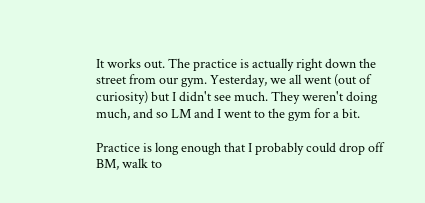It works out. The practice is actually right down the street from our gym. Yesterday, we all went (out of curiosity) but I didn't see much. They weren't doing much, and so LM and I went to the gym for a bit.

Practice is long enough that I probably could drop off BM, walk to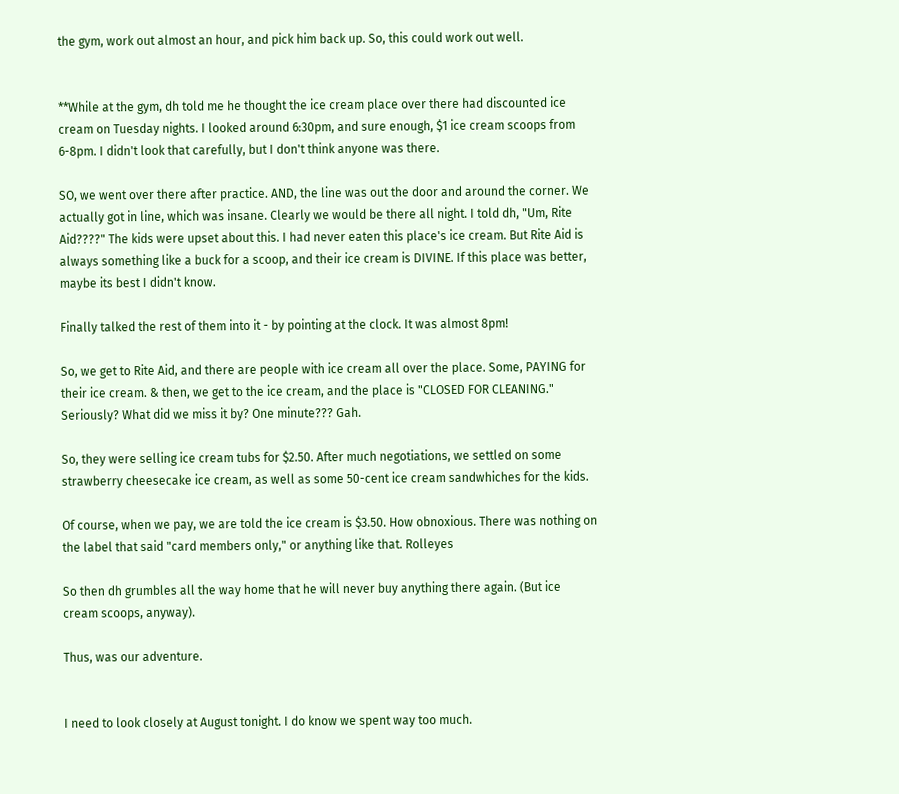the gym, work out almost an hour, and pick him back up. So, this could work out well.


**While at the gym, dh told me he thought the ice cream place over there had discounted ice cream on Tuesday nights. I looked around 6:30pm, and sure enough, $1 ice cream scoops from 6-8pm. I didn't look that carefully, but I don't think anyone was there.

SO, we went over there after practice. AND, the line was out the door and around the corner. We actually got in line, which was insane. Clearly we would be there all night. I told dh, "Um, Rite Aid????" The kids were upset about this. I had never eaten this place's ice cream. But Rite Aid is always something like a buck for a scoop, and their ice cream is DIVINE. If this place was better, maybe its best I didn't know.

Finally talked the rest of them into it - by pointing at the clock. It was almost 8pm!

So, we get to Rite Aid, and there are people with ice cream all over the place. Some, PAYING for their ice cream. & then, we get to the ice cream, and the place is "CLOSED FOR CLEANING." Seriously? What did we miss it by? One minute??? Gah.

So, they were selling ice cream tubs for $2.50. After much negotiations, we settled on some strawberry cheesecake ice cream, as well as some 50-cent ice cream sandwhiches for the kids.

Of course, when we pay, we are told the ice cream is $3.50. How obnoxious. There was nothing on the label that said "card members only," or anything like that. Rolleyes

So then dh grumbles all the way home that he will never buy anything there again. (But ice cream scoops, anyway).

Thus, was our adventure.


I need to look closely at August tonight. I do know we spent way too much.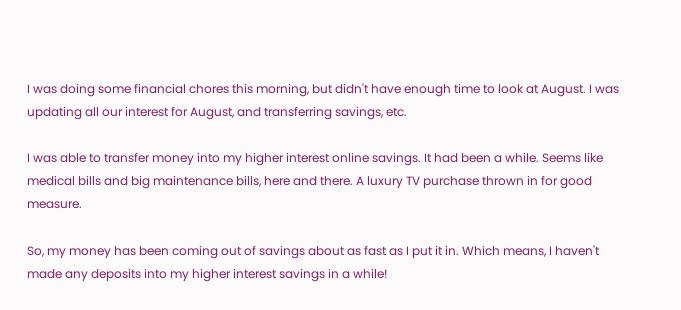I was doing some financial chores this morning, but didn't have enough time to look at August. I was updating all our interest for August, and transferring savings, etc.

I was able to transfer money into my higher interest online savings. It had been a while. Seems like medical bills and big maintenance bills, here and there. A luxury TV purchase thrown in for good measure.

So, my money has been coming out of savings about as fast as I put it in. Which means, I haven't made any deposits into my higher interest savings in a while!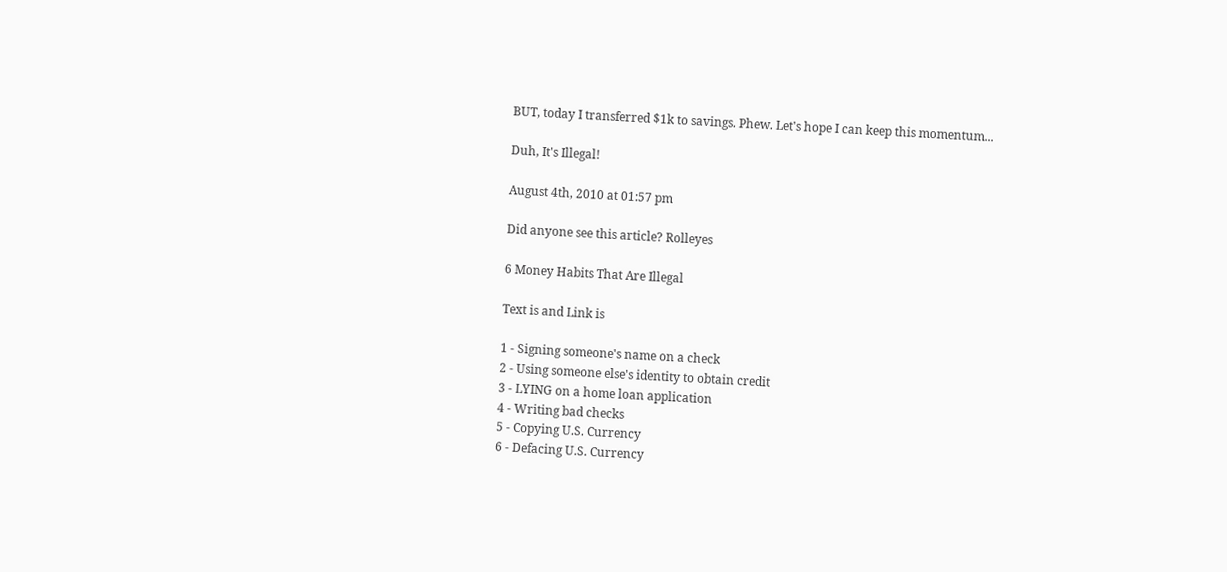BUT, today I transferred $1k to savings. Phew. Let's hope I can keep this momentum...

Duh, It's Illegal!

August 4th, 2010 at 01:57 pm

Did anyone see this article? Rolleyes

6 Money Habits That Are Illegal

Text is and Link is

1 - Signing someone's name on a check
2 - Using someone else's identity to obtain credit
3 - LYING on a home loan application
4 - Writing bad checks
5 - Copying U.S. Currency
6 - Defacing U.S. Currency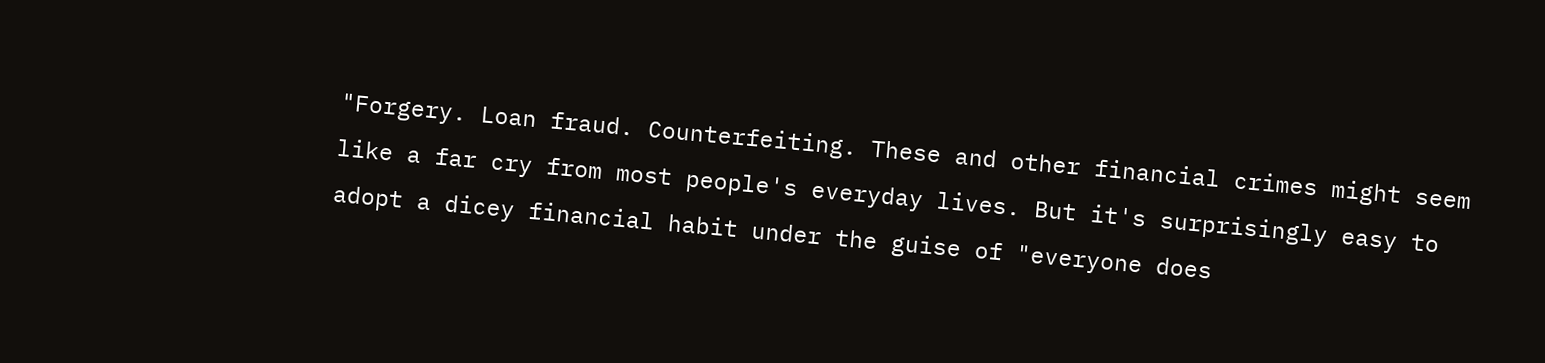"Forgery. Loan fraud. Counterfeiting. These and other financial crimes might seem like a far cry from most people's everyday lives. But it's surprisingly easy to adopt a dicey financial habit under the guise of "everyone does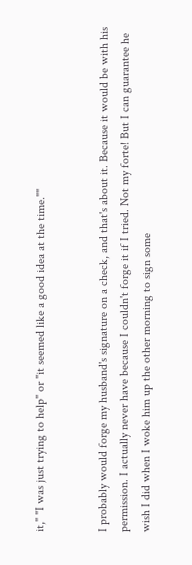it," "I was just trying to help" or "it seemed like a good idea at the time.""


I probably would forge my husband's signature on a check, and that's about it. Because it would be with his permission. I actually never have because I couldn't forge it if I tried. Not my forte! But I can guarantee he wish I did when I woke him up the other morning to sign some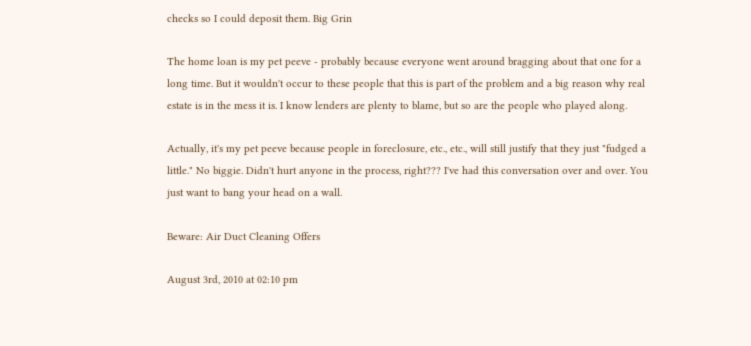checks so I could deposit them. Big Grin

The home loan is my pet peeve - probably because everyone went around bragging about that one for a long time. But it wouldn't occur to these people that this is part of the problem and a big reason why real estate is in the mess it is. I know lenders are plenty to blame, but so are the people who played along.

Actually, it's my pet peeve because people in foreclosure, etc., etc., will still justify that they just "fudged a little." No biggie. Didn't hurt anyone in the process, right??? I've had this conversation over and over. You just want to bang your head on a wall.

Beware: Air Duct Cleaning Offers

August 3rd, 2010 at 02:10 pm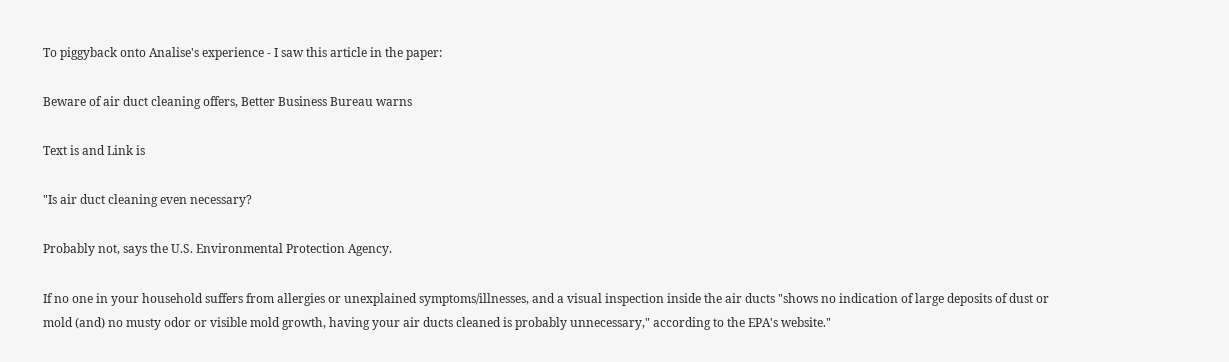To piggyback onto Analise's experience - I saw this article in the paper:

Beware of air duct cleaning offers, Better Business Bureau warns

Text is and Link is

"Is air duct cleaning even necessary?

Probably not, says the U.S. Environmental Protection Agency.

If no one in your household suffers from allergies or unexplained symptoms/illnesses, and a visual inspection inside the air ducts "shows no indication of large deposits of dust or mold (and) no musty odor or visible mold growth, having your air ducts cleaned is probably unnecessary," according to the EPA's website."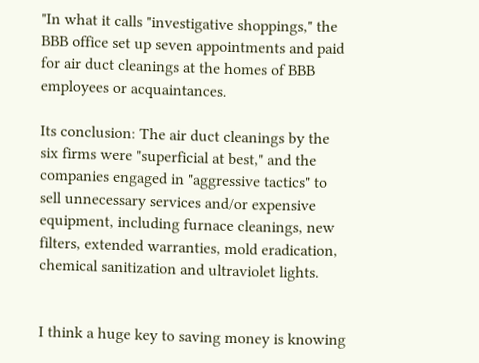"In what it calls "investigative shoppings," the BBB office set up seven appointments and paid for air duct cleanings at the homes of BBB employees or acquaintances.

Its conclusion: The air duct cleanings by the six firms were "superficial at best," and the companies engaged in "aggressive tactics" to sell unnecessary services and/or expensive equipment, including furnace cleanings, new filters, extended warranties, mold eradication, chemical sanitization and ultraviolet lights.


I think a huge key to saving money is knowing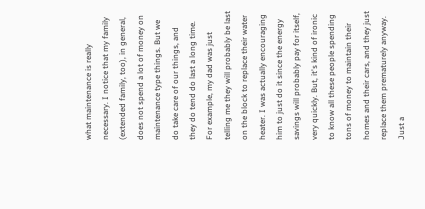what maintenance is really necessary. I notice that my family (extended family, too), in general, does not spend a lot of money on maintenance type things. But we do take care of our things, and they do tend do last a long time. For example, my dad was just telling me they will probably be last on the block to replace their water heater. I was actually encouraging him to just do it since the energy savings will probably pay for itself, very quickly. But, it's kind of ironic to know all these people spending tons of money to maintain their homes and their cars, and they just replace them prematurely anyway. Just a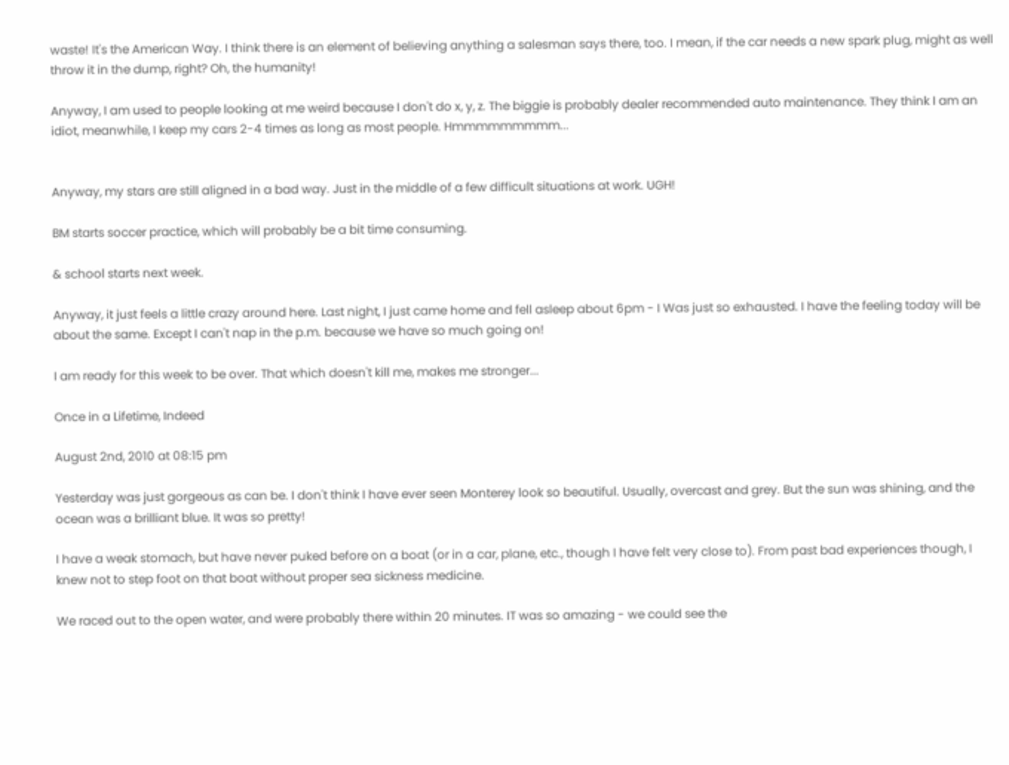waste! It's the American Way. I think there is an element of believing anything a salesman says there, too. I mean, if the car needs a new spark plug, might as well throw it in the dump, right? Oh, the humanity!

Anyway, I am used to people looking at me weird because I don't do x, y, z. The biggie is probably dealer recommended auto maintenance. They think I am an idiot, meanwhile, I keep my cars 2-4 times as long as most people. Hmmmmmmmmm...


Anyway, my stars are still aligned in a bad way. Just in the middle of a few difficult situations at work. UGH!

BM starts soccer practice, which will probably be a bit time consuming.

& school starts next week.

Anyway, it just feels a little crazy around here. Last night, I just came home and fell asleep about 6pm - I Was just so exhausted. I have the feeling today will be about the same. Except I can't nap in the p.m. because we have so much going on!

I am ready for this week to be over. That which doesn't kill me, makes me stronger...

Once in a Lifetime, Indeed

August 2nd, 2010 at 08:15 pm

Yesterday was just gorgeous as can be. I don't think I have ever seen Monterey look so beautiful. Usually, overcast and grey. But the sun was shining, and the ocean was a brilliant blue. It was so pretty!

I have a weak stomach, but have never puked before on a boat (or in a car, plane, etc., though I have felt very close to). From past bad experiences though, I knew not to step foot on that boat without proper sea sickness medicine.

We raced out to the open water, and were probably there within 20 minutes. IT was so amazing - we could see the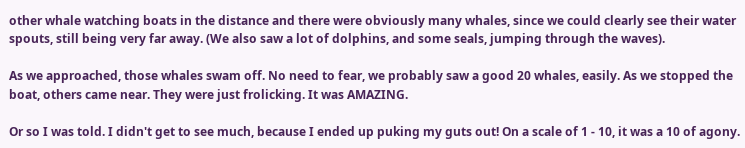other whale watching boats in the distance and there were obviously many whales, since we could clearly see their water spouts, still being very far away. (We also saw a lot of dolphins, and some seals, jumping through the waves).

As we approached, those whales swam off. No need to fear, we probably saw a good 20 whales, easily. As we stopped the boat, others came near. They were just frolicking. It was AMAZING.

Or so I was told. I didn't get to see much, because I ended up puking my guts out! On a scale of 1 - 10, it was a 10 of agony.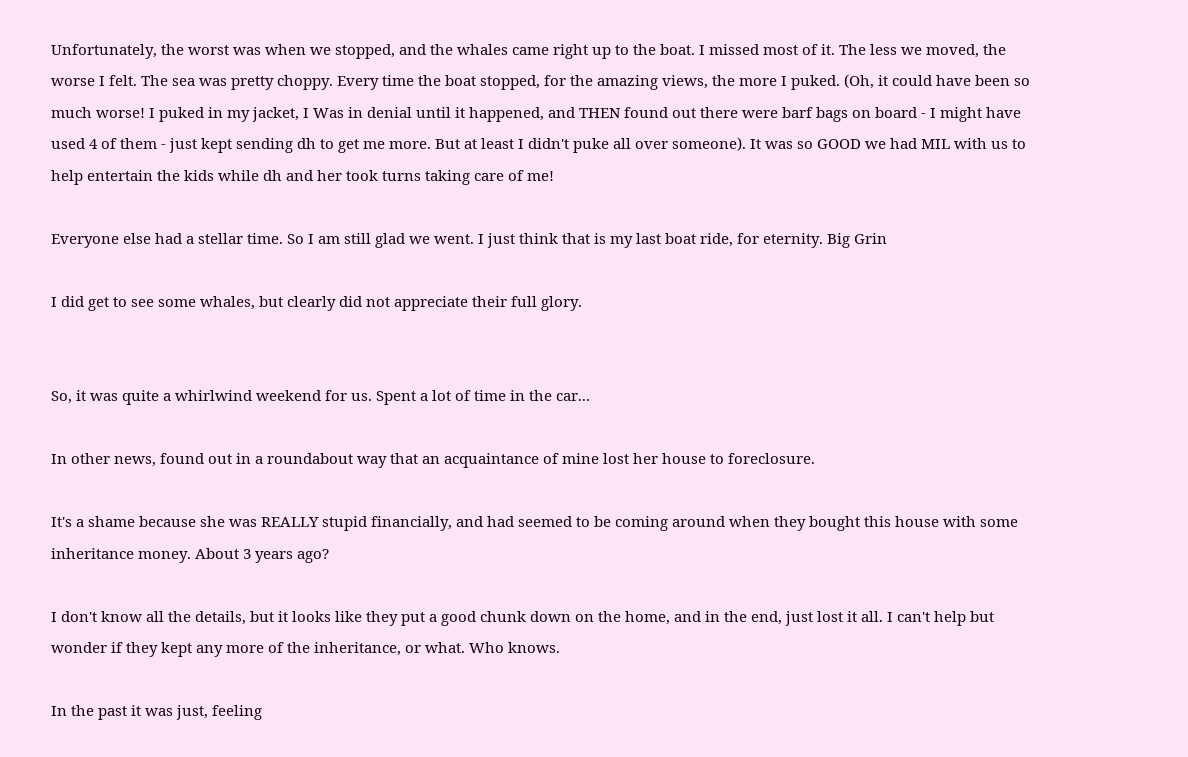Unfortunately, the worst was when we stopped, and the whales came right up to the boat. I missed most of it. The less we moved, the worse I felt. The sea was pretty choppy. Every time the boat stopped, for the amazing views, the more I puked. (Oh, it could have been so much worse! I puked in my jacket, I Was in denial until it happened, and THEN found out there were barf bags on board - I might have used 4 of them - just kept sending dh to get me more. But at least I didn't puke all over someone). It was so GOOD we had MIL with us to help entertain the kids while dh and her took turns taking care of me!

Everyone else had a stellar time. So I am still glad we went. I just think that is my last boat ride, for eternity. Big Grin

I did get to see some whales, but clearly did not appreciate their full glory.


So, it was quite a whirlwind weekend for us. Spent a lot of time in the car...

In other news, found out in a roundabout way that an acquaintance of mine lost her house to foreclosure.

It's a shame because she was REALLY stupid financially, and had seemed to be coming around when they bought this house with some inheritance money. About 3 years ago?

I don't know all the details, but it looks like they put a good chunk down on the home, and in the end, just lost it all. I can't help but wonder if they kept any more of the inheritance, or what. Who knows.

In the past it was just, feeling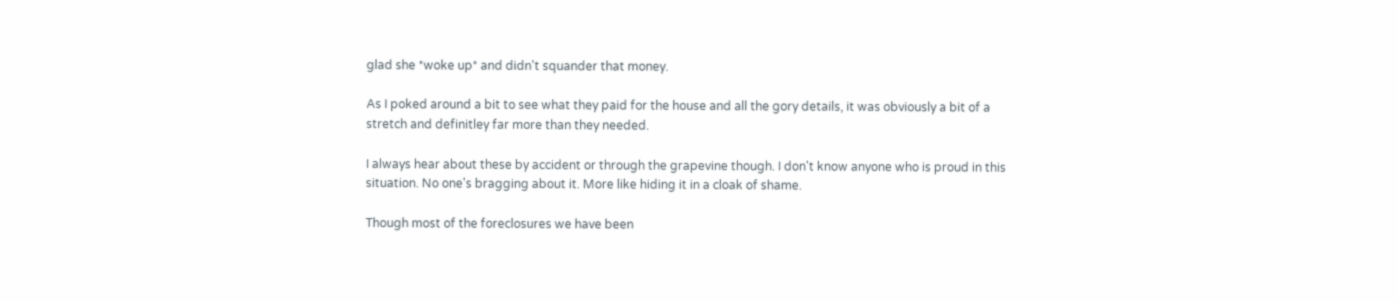glad she *woke up* and didn't squander that money.

As I poked around a bit to see what they paid for the house and all the gory details, it was obviously a bit of a stretch and definitley far more than they needed.

I always hear about these by accident or through the grapevine though. I don't know anyone who is proud in this situation. No one's bragging about it. More like hiding it in a cloak of shame.

Though most of the foreclosures we have been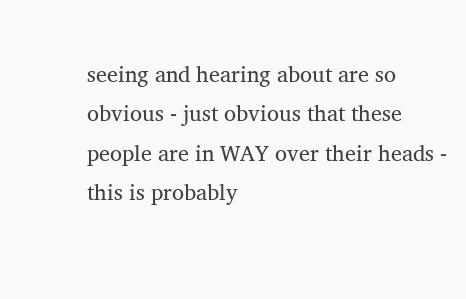seeing and hearing about are so obvious - just obvious that these people are in WAY over their heads - this is probably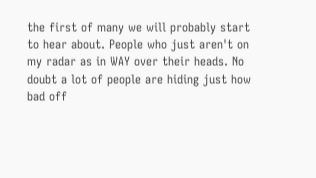the first of many we will probably start to hear about. People who just aren't on my radar as in WAY over their heads. No doubt a lot of people are hiding just how bad off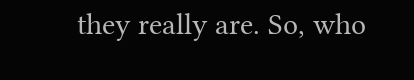they really are. So, who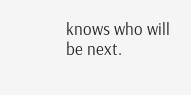knows who will be next.